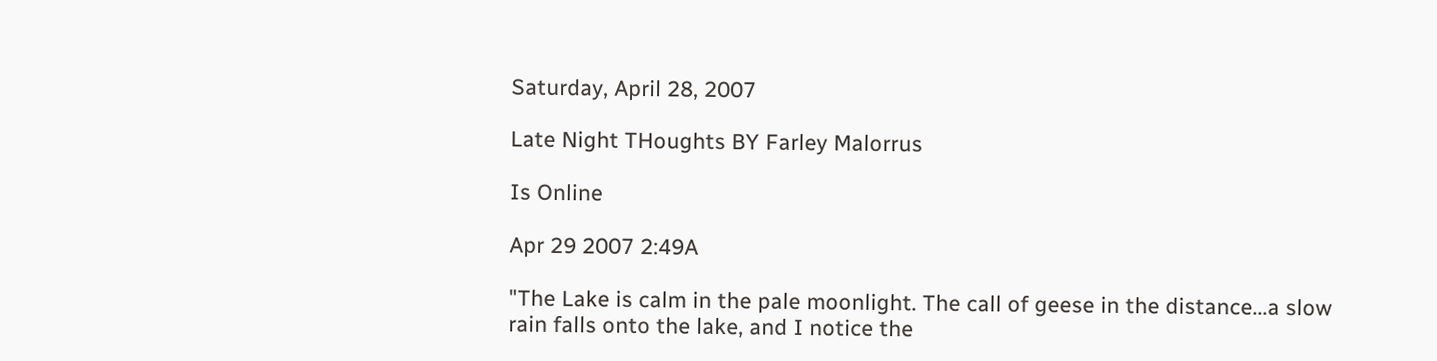Saturday, April 28, 2007

Late Night THoughts BY Farley Malorrus

Is Online

Apr 29 2007 2:49A

"The Lake is calm in the pale moonlight. The call of geese in the distance...a slow rain falls onto the lake, and I notice the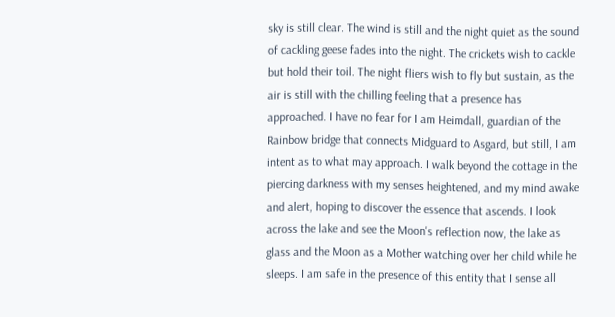sky is still clear. The wind is still and the night quiet as the sound of cackling geese fades into the night. The crickets wish to cackle but hold their toil. The night fliers wish to fly but sustain, as the air is still with the chilling feeling that a presence has approached. I have no fear for I am Heimdall, guardian of the Rainbow bridge that connects Midguard to Asgard, but still, I am intent as to what may approach. I walk beyond the cottage in the piercing darkness with my senses heightened, and my mind awake and alert, hoping to discover the essence that ascends. I look across the lake and see the Moon's reflection now, the lake as glass and the Moon as a Mother watching over her child while he sleeps. I am safe in the presence of this entity that I sense all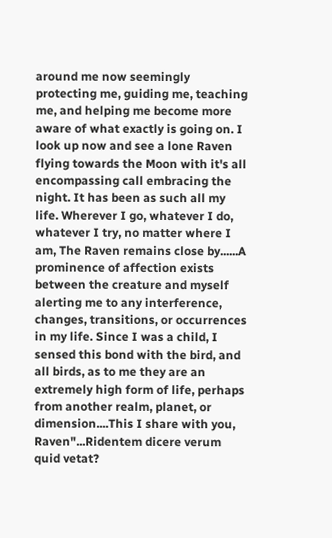around me now seemingly protecting me, guiding me, teaching me, and helping me become more aware of what exactly is going on. I look up now and see a lone Raven flying towards the Moon with it's all encompassing call embracing the night. It has been as such all my life. Wherever I go, whatever I do, whatever I try, no matter where I am, The Raven remains close by......A prominence of affection exists between the creature and myself alerting me to any interference, changes, transitions, or occurrences in my life. Since I was a child, I sensed this bond with the bird, and all birds, as to me they are an extremely high form of life, perhaps from another realm, planet, or dimension....This I share with you, Raven"...Ridentem dicere verum quid vetat?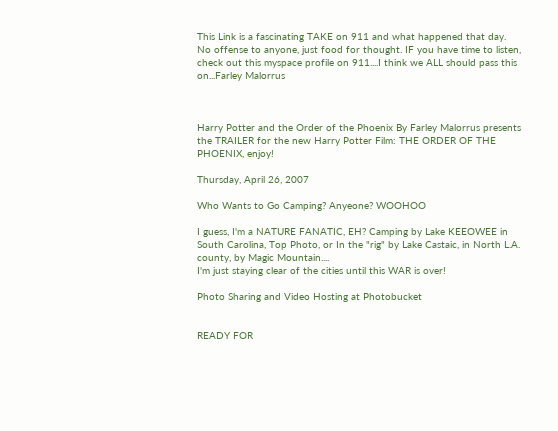This Link is a fascinating TAKE on 911 and what happened that day.
No offense to anyone, just food for thought. IF you have time to listen, check out this myspace profile on 911....I think we ALL should pass this on...Farley Malorrus



Harry Potter and the Order of the Phoenix By Farley Malorrus presents the TRAILER for the new Harry Potter Film: THE ORDER OF THE PHOENIX, enjoy!

Thursday, April 26, 2007

Who Wants to Go Camping? Anyeone? WOOHOO

I guess, I'm a NATURE FANATIC, EH? Camping by Lake KEEOWEE in South Carolina, Top Photo, or In the "rig" by Lake Castaic, in North L.A. county, by Magic Mountain....
I'm just staying clear of the cities until this WAR is over!

Photo Sharing and Video Hosting at Photobucket


READY FOR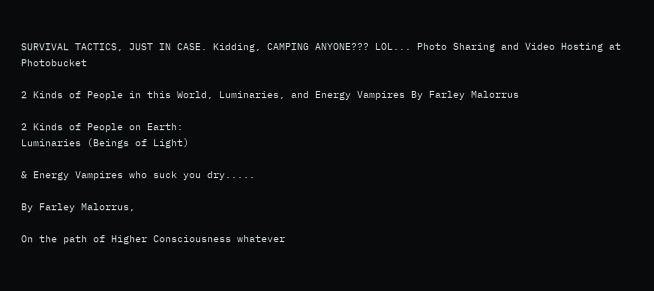SURVIVAL TACTICS, JUST IN CASE. Kidding, CAMPING ANYONE??? LOL... Photo Sharing and Video Hosting at Photobucket

2 Kinds of People in this World, Luminaries, and Energy Vampires By Farley Malorrus

2 Kinds of People on Earth:
Luminaries (Beings of Light)

& Energy Vampires who suck you dry.....

By Farley Malorrus,

On the path of Higher Consciousness whatever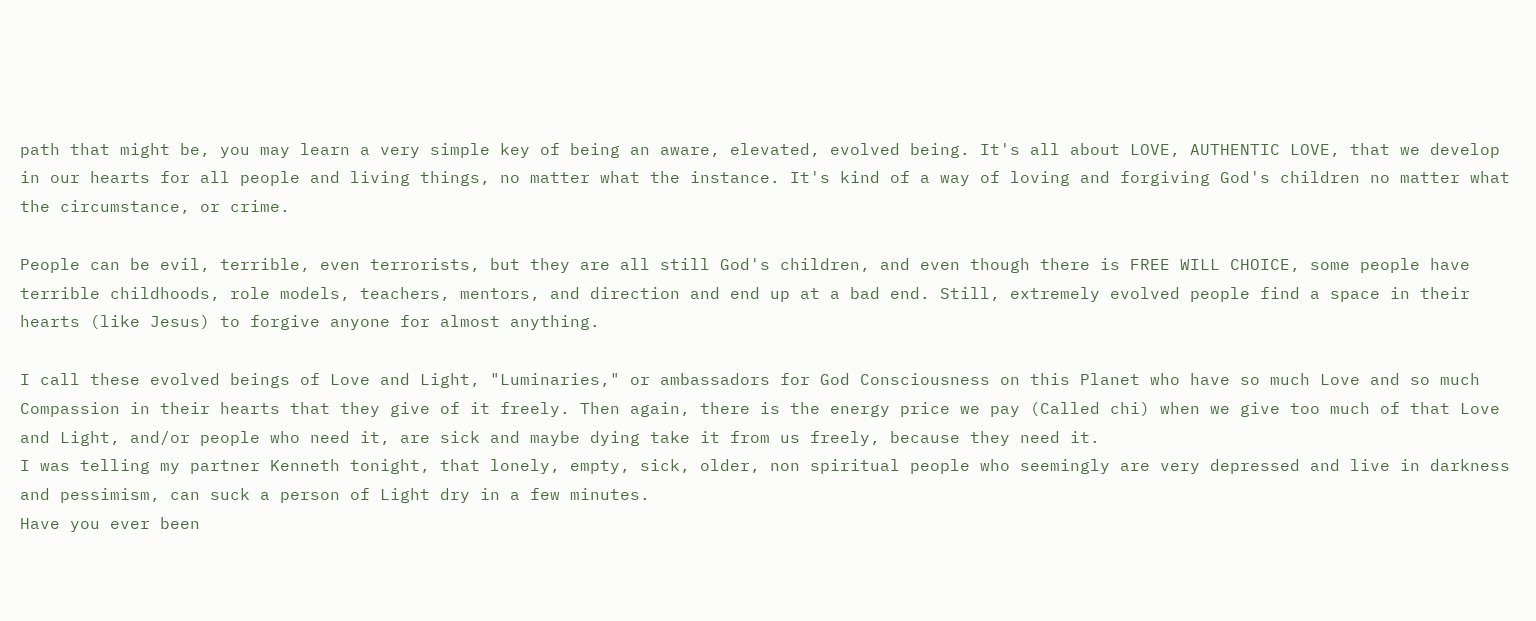path that might be, you may learn a very simple key of being an aware, elevated, evolved being. It's all about LOVE, AUTHENTIC LOVE, that we develop in our hearts for all people and living things, no matter what the instance. It's kind of a way of loving and forgiving God's children no matter what the circumstance, or crime.

People can be evil, terrible, even terrorists, but they are all still God's children, and even though there is FREE WILL CHOICE, some people have terrible childhoods, role models, teachers, mentors, and direction and end up at a bad end. Still, extremely evolved people find a space in their hearts (like Jesus) to forgive anyone for almost anything.

I call these evolved beings of Love and Light, "Luminaries," or ambassadors for God Consciousness on this Planet who have so much Love and so much Compassion in their hearts that they give of it freely. Then again, there is the energy price we pay (Called chi) when we give too much of that Love and Light, and/or people who need it, are sick and maybe dying take it from us freely, because they need it.
I was telling my partner Kenneth tonight, that lonely, empty, sick, older, non spiritual people who seemingly are very depressed and live in darkness and pessimism, can suck a person of Light dry in a few minutes.
Have you ever been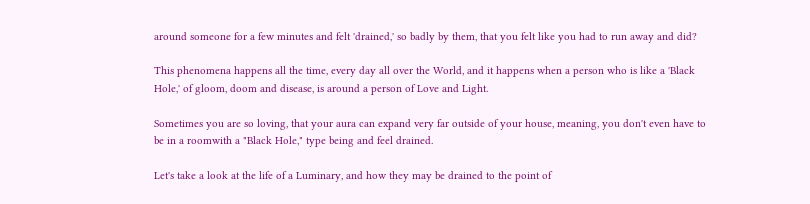around someone for a few minutes and felt 'drained,' so badly by them, that you felt like you had to run away and did?

This phenomena happens all the time, every day all over the World, and it happens when a person who is like a 'Black Hole,' of gloom, doom and disease, is around a person of Love and Light.

Sometimes you are so loving, that your aura can expand very far outside of your house, meaning, you don't even have to be in a roomwith a "Black Hole," type being and feel drained.

Let's take a look at the life of a Luminary, and how they may be drained to the point of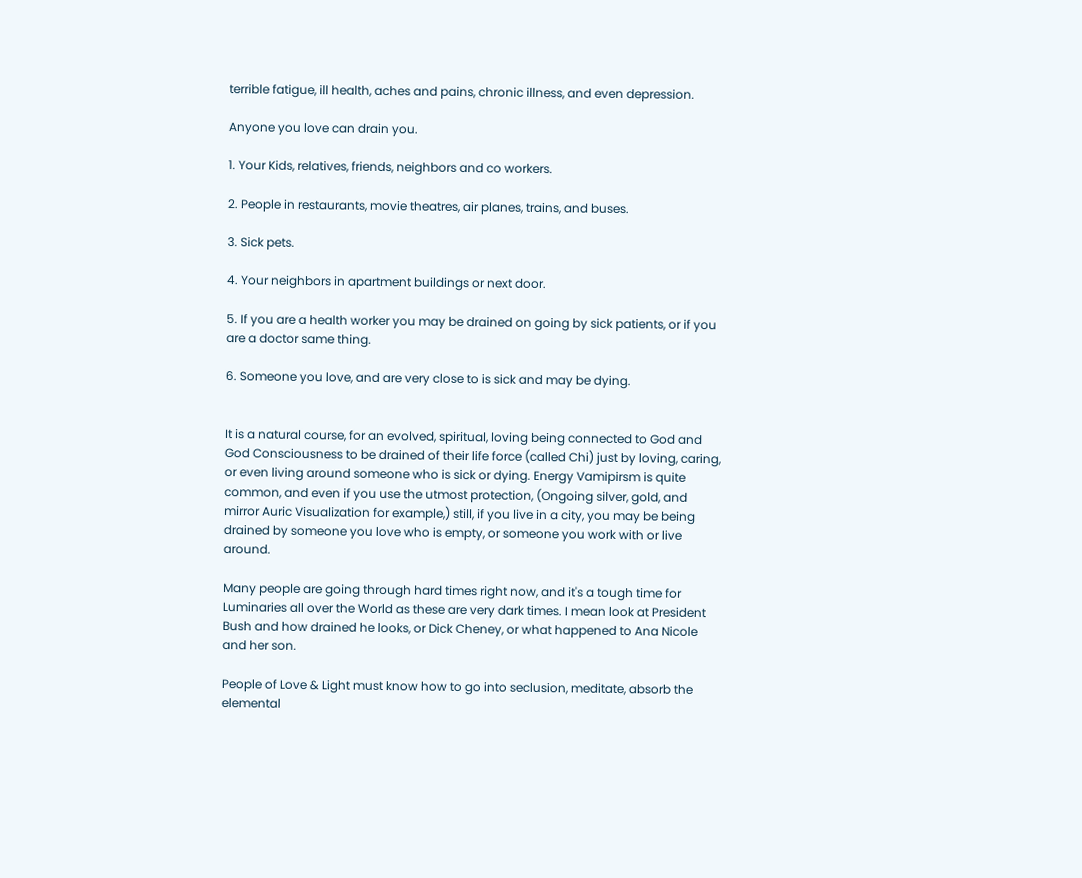terrible fatigue, ill health, aches and pains, chronic illness, and even depression.

Anyone you love can drain you.

1. Your Kids, relatives, friends, neighbors and co workers.

2. People in restaurants, movie theatres, air planes, trains, and buses.

3. Sick pets.

4. Your neighbors in apartment buildings or next door.

5. If you are a health worker you may be drained on going by sick patients, or if you are a doctor same thing.

6. Someone you love, and are very close to is sick and may be dying.


It is a natural course, for an evolved, spiritual, loving being connected to God and God Consciousness to be drained of their life force (called Chi) just by loving, caring, or even living around someone who is sick or dying. Energy Vamipirsm is quite common, and even if you use the utmost protection, (Ongoing silver, gold, and mirror Auric Visualization for example,) still, if you live in a city, you may be being drained by someone you love who is empty, or someone you work with or live around.

Many people are going through hard times right now, and it's a tough time for Luminaries all over the World as these are very dark times. I mean look at President Bush and how drained he looks, or Dick Cheney, or what happened to Ana Nicole and her son.

People of Love & Light must know how to go into seclusion, meditate, absorb the elemental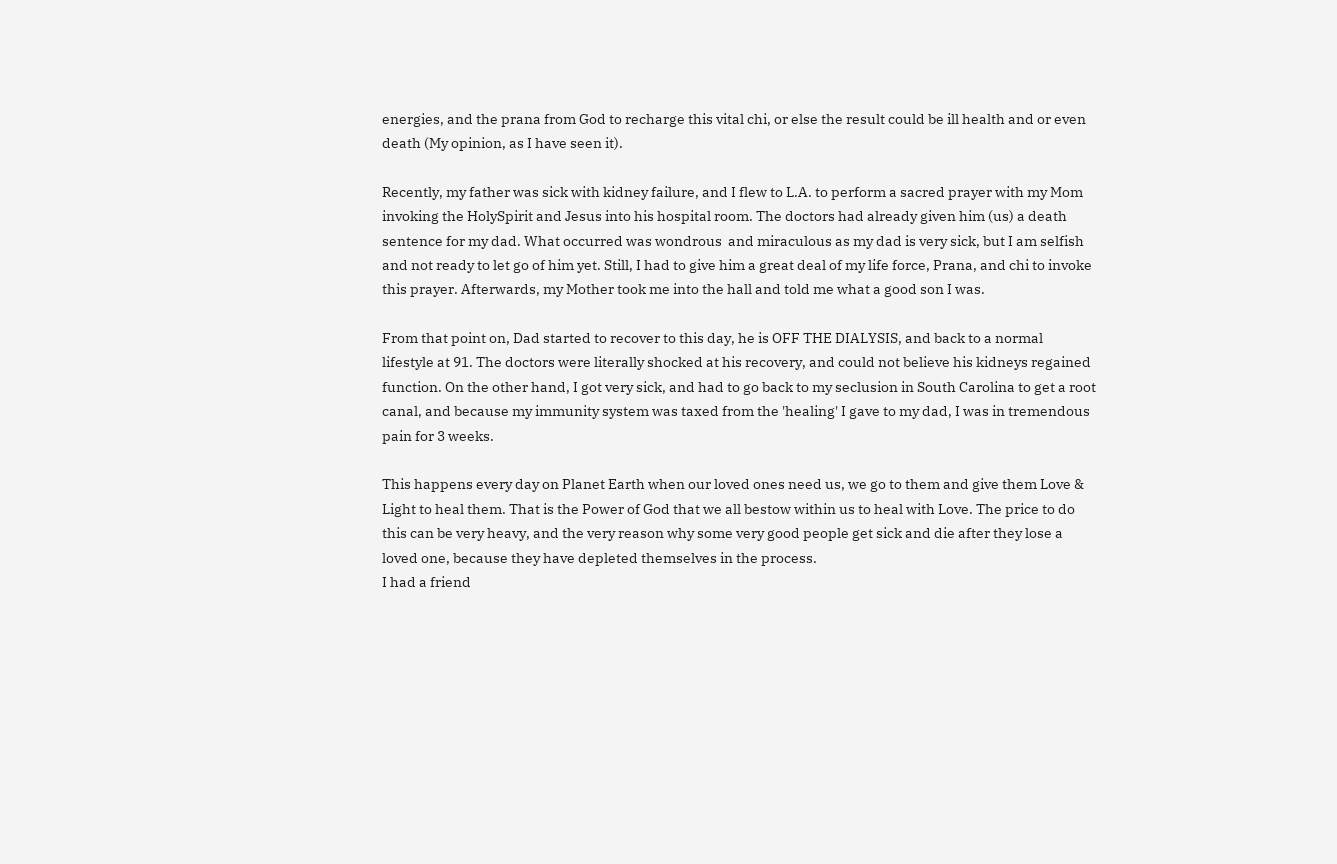energies, and the prana from God to recharge this vital chi, or else the result could be ill health and or even death (My opinion, as I have seen it).

Recently, my father was sick with kidney failure, and I flew to L.A. to perform a sacred prayer with my Mom invoking the HolySpirit and Jesus into his hospital room. The doctors had already given him (us) a death sentence for my dad. What occurred was wondrous  and miraculous as my dad is very sick, but I am selfish and not ready to let go of him yet. Still, I had to give him a great deal of my life force, Prana, and chi to invoke this prayer. Afterwards, my Mother took me into the hall and told me what a good son I was.

From that point on, Dad started to recover to this day, he is OFF THE DIALYSIS, and back to a normal lifestyle at 91. The doctors were literally shocked at his recovery, and could not believe his kidneys regained function. On the other hand, I got very sick, and had to go back to my seclusion in South Carolina to get a root canal, and because my immunity system was taxed from the 'healing' I gave to my dad, I was in tremendous pain for 3 weeks.

This happens every day on Planet Earth when our loved ones need us, we go to them and give them Love & Light to heal them. That is the Power of God that we all bestow within us to heal with Love. The price to do this can be very heavy, and the very reason why some very good people get sick and die after they lose a loved one, because they have depleted themselves in the process.
I had a friend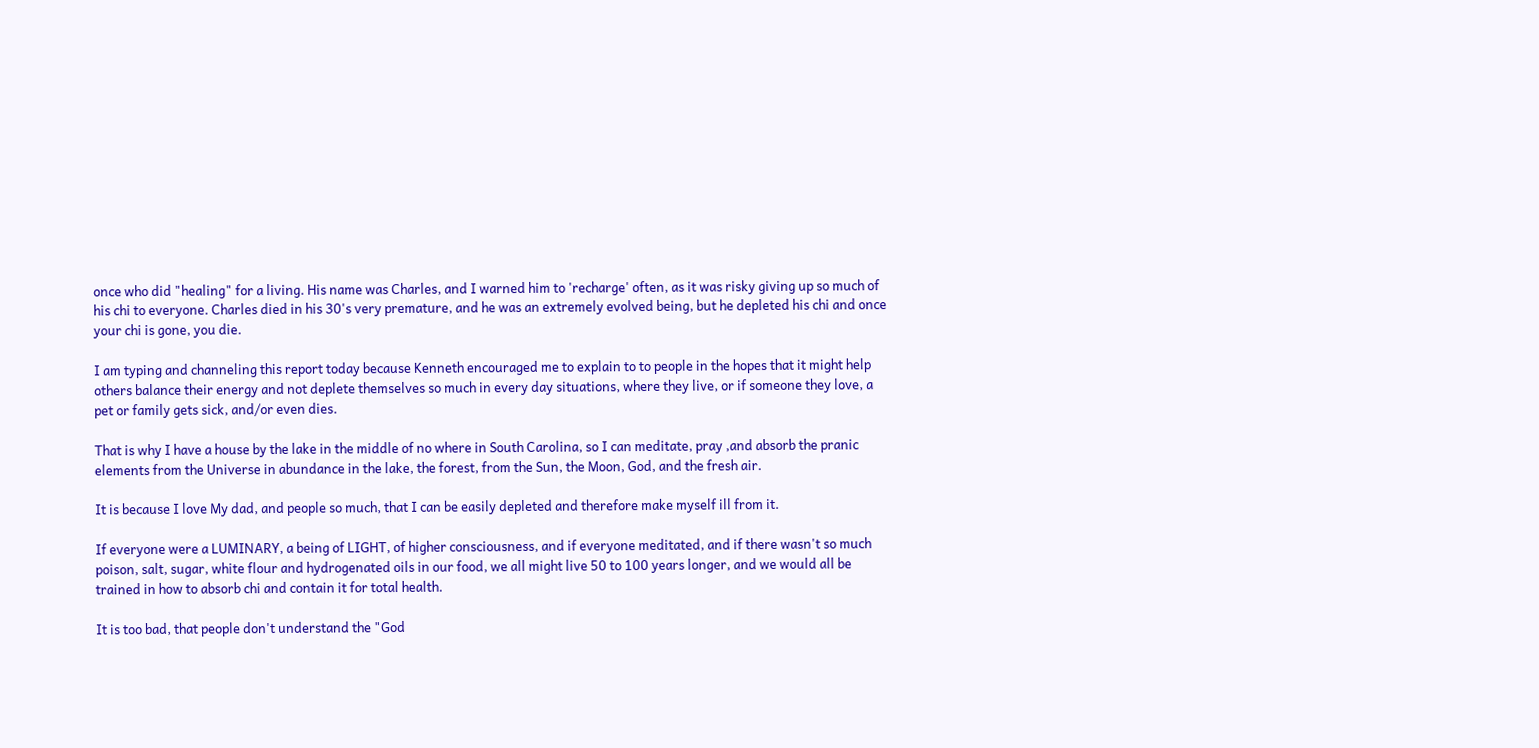once who did "healing" for a living. His name was Charles, and I warned him to 'recharge' often, as it was risky giving up so much of his chi to everyone. Charles died in his 30's very premature, and he was an extremely evolved being, but he depleted his chi and once your chi is gone, you die.

I am typing and channeling this report today because Kenneth encouraged me to explain to to people in the hopes that it might help others balance their energy and not deplete themselves so much in every day situations, where they live, or if someone they love, a pet or family gets sick, and/or even dies.

That is why I have a house by the lake in the middle of no where in South Carolina, so I can meditate, pray ,and absorb the pranic elements from the Universe in abundance in the lake, the forest, from the Sun, the Moon, God, and the fresh air.

It is because I love My dad, and people so much, that I can be easily depleted and therefore make myself ill from it.

If everyone were a LUMINARY, a being of LIGHT, of higher consciousness, and if everyone meditated, and if there wasn't so much poison, salt, sugar, white flour and hydrogenated oils in our food, we all might live 50 to 100 years longer, and we would all be trained in how to absorb chi and contain it for total health.

It is too bad, that people don't understand the "God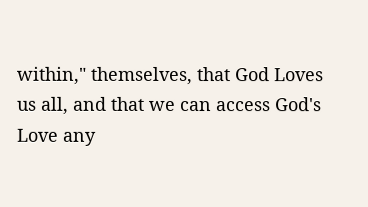within," themselves, that God Loves us all, and that we can access God's Love any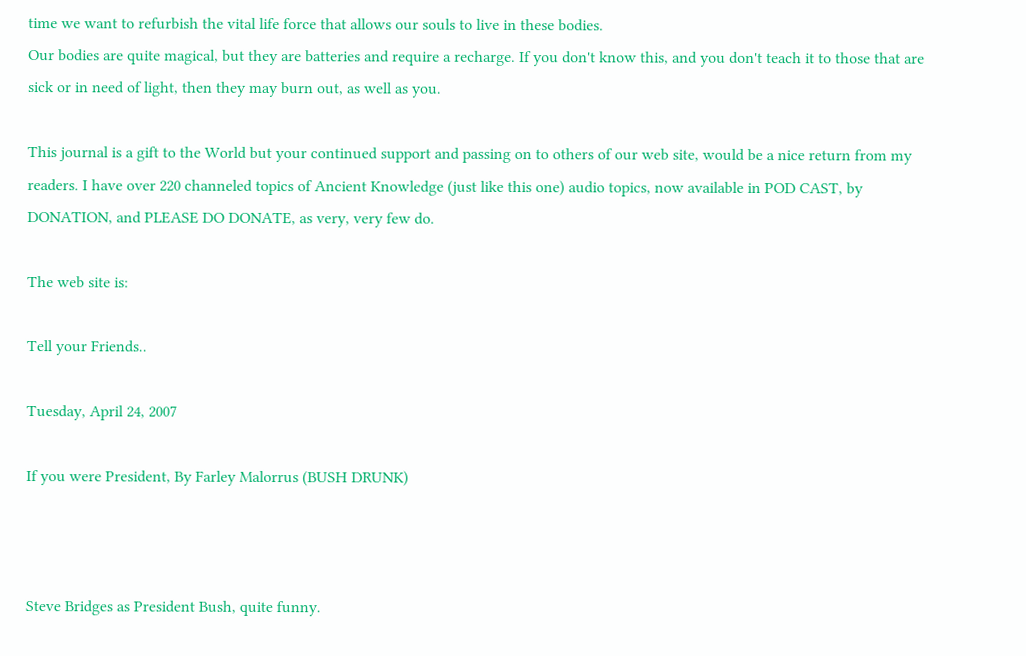time we want to refurbish the vital life force that allows our souls to live in these bodies.
Our bodies are quite magical, but they are batteries and require a recharge. If you don't know this, and you don't teach it to those that are sick or in need of light, then they may burn out, as well as you.

This journal is a gift to the World but your continued support and passing on to others of our web site, would be a nice return from my readers. I have over 220 channeled topics of Ancient Knowledge (just like this one) audio topics, now available in POD CAST, by DONATION, and PLEASE DO DONATE, as very, very few do.

The web site is:

Tell your Friends..

Tuesday, April 24, 2007

If you were President, By Farley Malorrus (BUSH DRUNK)



Steve Bridges as President Bush, quite funny.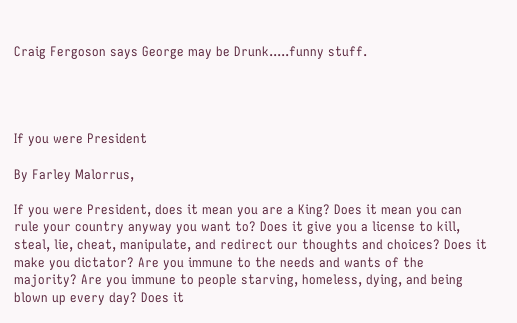Craig Fergoson says George may be Drunk.....funny stuff.




If you were President

By Farley Malorrus,

If you were President, does it mean you are a King? Does it mean you can rule your country anyway you want to? Does it give you a license to kill, steal, lie, cheat, manipulate, and redirect our thoughts and choices? Does it make you dictator? Are you immune to the needs and wants of the majority? Are you immune to people starving, homeless, dying, and being blown up every day? Does it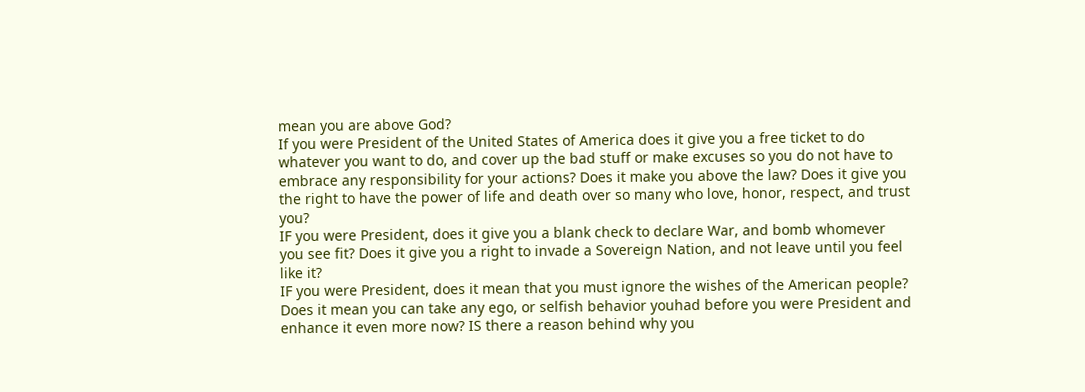mean you are above God?
If you were President of the United States of America does it give you a free ticket to do whatever you want to do, and cover up the bad stuff or make excuses so you do not have to embrace any responsibility for your actions? Does it make you above the law? Does it give you the right to have the power of life and death over so many who love, honor, respect, and trust you?
IF you were President, does it give you a blank check to declare War, and bomb whomever you see fit? Does it give you a right to invade a Sovereign Nation, and not leave until you feel like it?
IF you were President, does it mean that you must ignore the wishes of the American people? Does it mean you can take any ego, or selfish behavior youhad before you were President and enhance it even more now? IS there a reason behind why you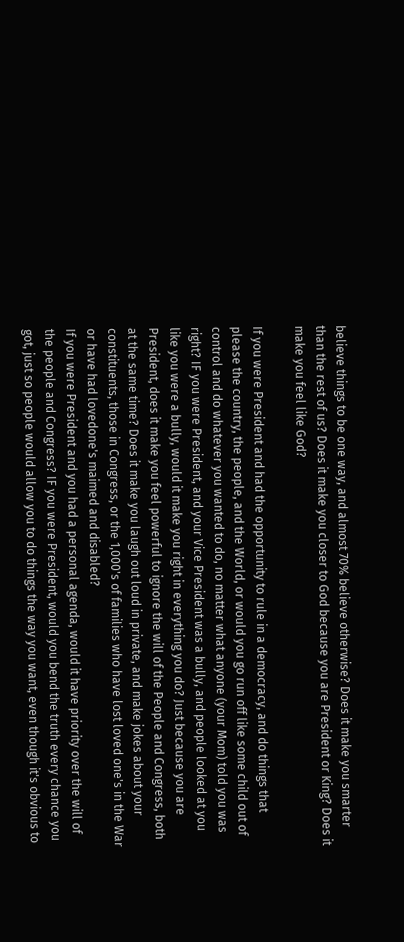believe things to be one way, and almost 70% believe otherwise? Does it make you smarter than the rest of us? Does it make you closer to God because you are President or King? Does it make you feel like God?

If you were President and had the opportunity to rule in a democracy, and do things that please the country, the people, and the World, or would you go run off like some child out of control and do whatever you wanted to do, no matter what anyone (your Mom) told you was right? IF you were President, and your Vice President was a bully, and people looked at you like you were a bully, would it make you right in everything you do? Just because you are President, does it make you feel powerful to ignore the will of the People and Congress, both at the same time? Does it make you laugh out loud in private, and make jokes about your constituents, those in Congress, or the 1,000's of families who have lost loved one's in the War or have had lovedone's maimed and disabled?
If you were President and you had a personal agenda, would it have priority over the will of the people and Congress? IF you were President, would you bend the truth every chance you got, just so people would allow you to do things the way you want, even though it's obvious to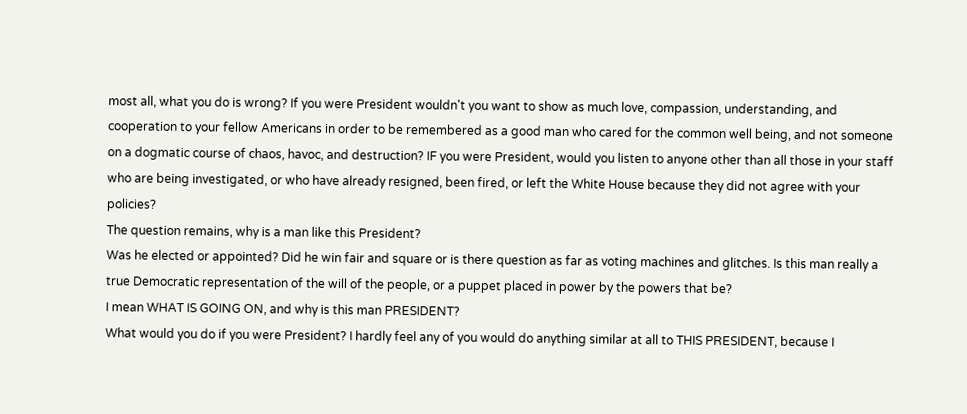most all, what you do is wrong? If you were President wouldn't you want to show as much love, compassion, understanding, and cooperation to your fellow Americans in order to be remembered as a good man who cared for the common well being, and not someone on a dogmatic course of chaos, havoc, and destruction? IF you were President, would you listen to anyone other than all those in your staff who are being investigated, or who have already resigned, been fired, or left the White House because they did not agree with your policies?
The question remains, why is a man like this President?
Was he elected or appointed? Did he win fair and square or is there question as far as voting machines and glitches. Is this man really a true Democratic representation of the will of the people, or a puppet placed in power by the powers that be?
I mean WHAT IS GOING ON, and why is this man PRESIDENT?
What would you do if you were President? I hardly feel any of you would do anything similar at all to THIS PRESIDENT, because I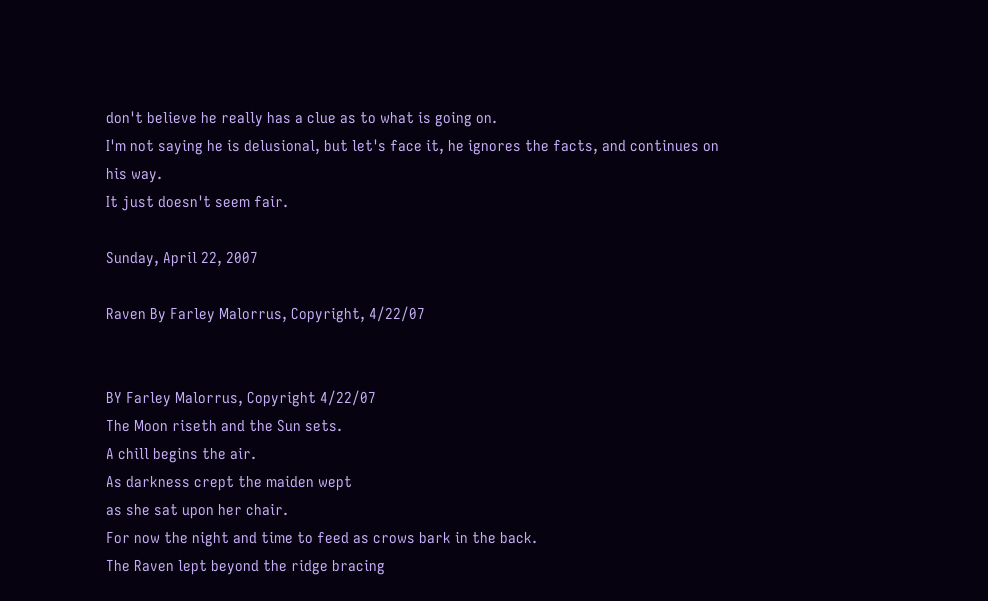don't believe he really has a clue as to what is going on.
I'm not saying he is delusional, but let's face it, he ignores the facts, and continues on his way.
It just doesn't seem fair.

Sunday, April 22, 2007

Raven By Farley Malorrus, Copyright, 4/22/07


BY Farley Malorrus, Copyright 4/22/07
The Moon riseth and the Sun sets.
A chill begins the air.
As darkness crept the maiden wept
as she sat upon her chair.
For now the night and time to feed as crows bark in the back.
The Raven lept beyond the ridge bracing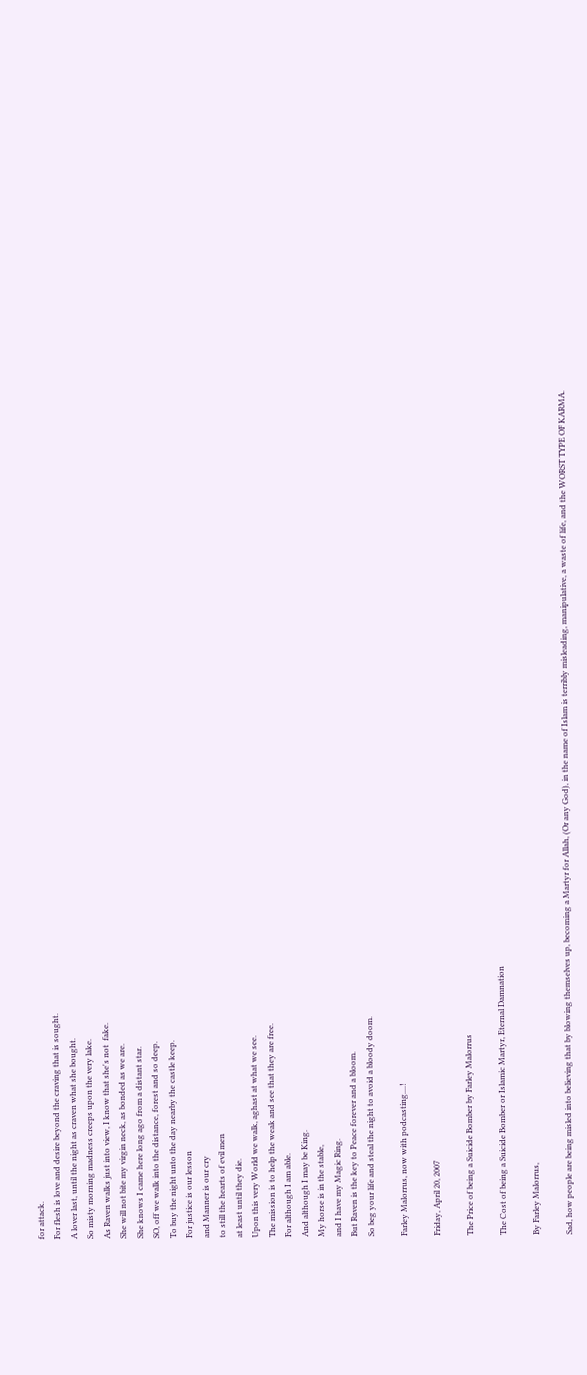for attack.
For flesh is love and desire beyond the craving that is sought.
A lover last, until the night as craven what she bought.
So misty morning madness creeps upon the very lake.
As Raven walks just into view, I know that she's not  fake.
She will not bite my virgin neck, as bonded as we are.
She knows I came here long ago from a distant star.
SO, off we walk into the distance, forest and so deep.
To buy the night unto the day nearby the castle keep.
For justice is our lesson
and Manner is our cry
to still the hearts of evil men
at least until they die.
Upon this very World we walk, aghast at what we see.
The mission is to help the weak and see that they are free.
For although I am able.
And although I may be King.
My horse is in the stable,
and I have my Magic Ring.
But Raven is the key to Peace forever and a bloom.
So beg your life and steal the night to avoid a bloody doom.

Farley Malorrus, now with podcasting....!

Friday, April 20, 2007

The Price of being a Suicide Bomber by Farley Malorrus

The Cost of being a Suicide Bomber or Islamic Martyr, Eternal Damnation

By Farley Malorrus,

Sad, how people are being misled into believing that by blowing themselves up, becoming a Martyr for Allah, (Or any God), in the name of Islam is terribly misleading, manipulative, a waste of life, and the WORST TYPE OF KARMA.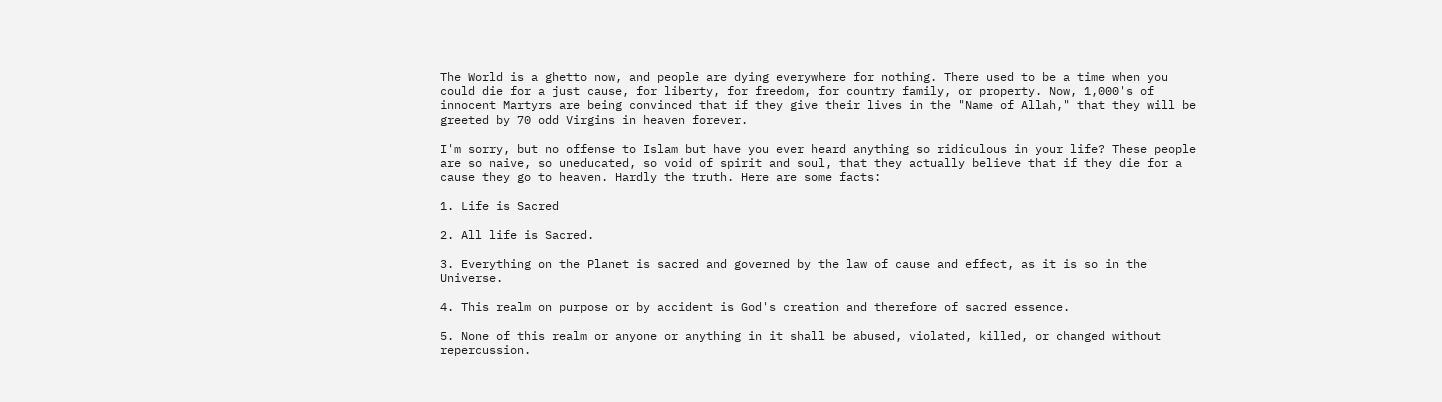The World is a ghetto now, and people are dying everywhere for nothing. There used to be a time when you could die for a just cause, for liberty, for freedom, for country family, or property. Now, 1,000's of innocent Martyrs are being convinced that if they give their lives in the "Name of Allah," that they will be greeted by 70 odd Virgins in heaven forever.

I'm sorry, but no offense to Islam but have you ever heard anything so ridiculous in your life? These people are so naive, so uneducated, so void of spirit and soul, that they actually believe that if they die for a cause they go to heaven. Hardly the truth. Here are some facts:

1. Life is Sacred

2. All life is Sacred.

3. Everything on the Planet is sacred and governed by the law of cause and effect, as it is so in the Universe.

4. This realm on purpose or by accident is God's creation and therefore of sacred essence.

5. None of this realm or anyone or anything in it shall be abused, violated, killed, or changed without repercussion.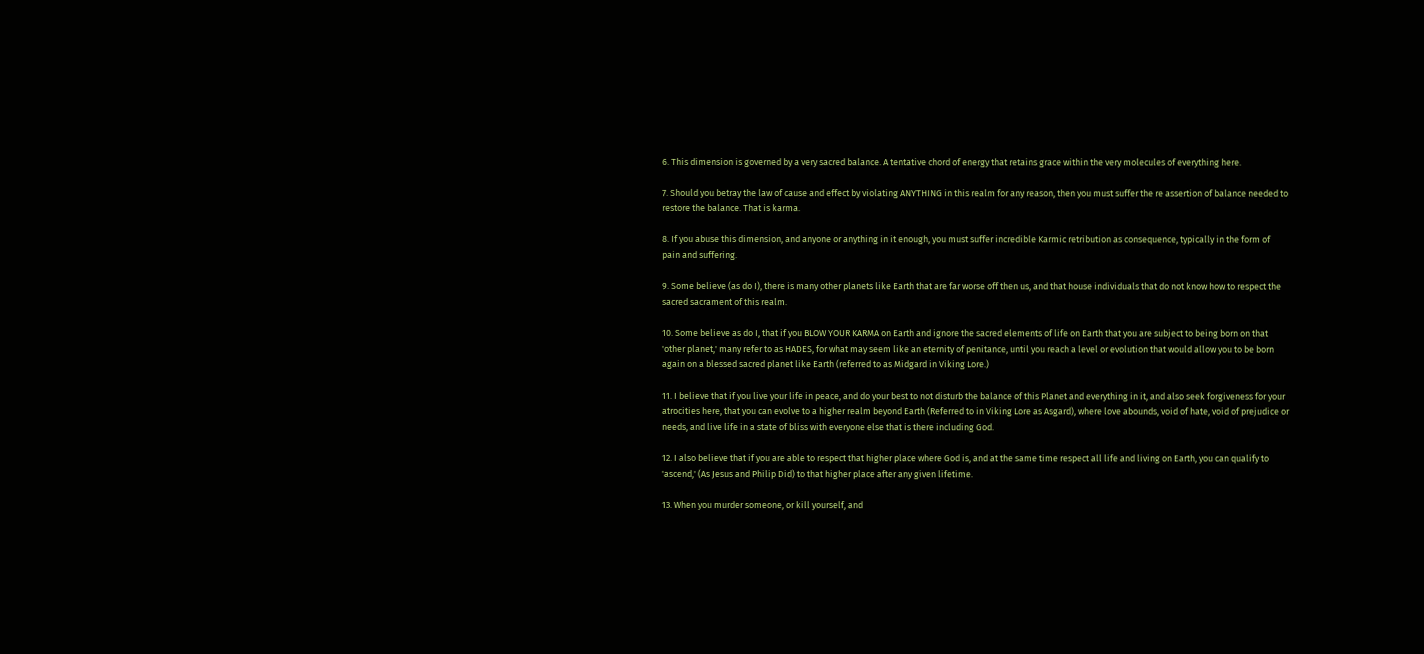6. This dimension is governed by a very sacred balance. A tentative chord of energy that retains grace within the very molecules of everything here.

7. Should you betray the law of cause and effect by violating ANYTHING in this realm for any reason, then you must suffer the re assertion of balance needed to restore the balance. That is karma.

8. If you abuse this dimension, and anyone or anything in it enough, you must suffer incredible Karmic retribution as consequence, typically in the form of pain and suffering.

9. Some believe (as do I), there is many other planets like Earth that are far worse off then us, and that house individuals that do not know how to respect the sacred sacrament of this realm.

10. Some believe as do I, that if you BLOW YOUR KARMA on Earth and ignore the sacred elements of life on Earth that you are subject to being born on that 'other planet,' many refer to as HADES, for what may seem like an eternity of penitance, until you reach a level or evolution that would allow you to be born again on a blessed sacred planet like Earth (referred to as Midgard in Viking Lore.)

11. I believe that if you live your life in peace, and do your best to not disturb the balance of this Planet and everything in it, and also seek forgiveness for your atrocities here, that you can evolve to a higher realm beyond Earth (Referred to in Viking Lore as Asgard), where love abounds, void of hate, void of prejudice or needs, and live life in a state of bliss with everyone else that is there including God.

12. I also believe that if you are able to respect that higher place where God is, and at the same time respect all life and living on Earth, you can qualify to 'ascend,' (As Jesus and Philip Did) to that higher place after any given lifetime.

13. When you murder someone, or kill yourself, and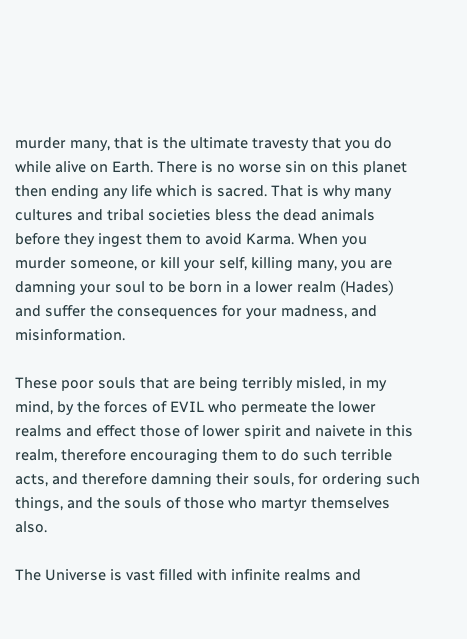murder many, that is the ultimate travesty that you do while alive on Earth. There is no worse sin on this planet then ending any life which is sacred. That is why many cultures and tribal societies bless the dead animals before they ingest them to avoid Karma. When you murder someone, or kill your self, killing many, you are damning your soul to be born in a lower realm (Hades) and suffer the consequences for your madness, and misinformation.

These poor souls that are being terribly misled, in my mind, by the forces of EVIL who permeate the lower realms and effect those of lower spirit and naivete in this realm, therefore encouraging them to do such terrible acts, and therefore damning their souls, for ordering such things, and the souls of those who martyr themselves also.

The Universe is vast filled with infinite realms and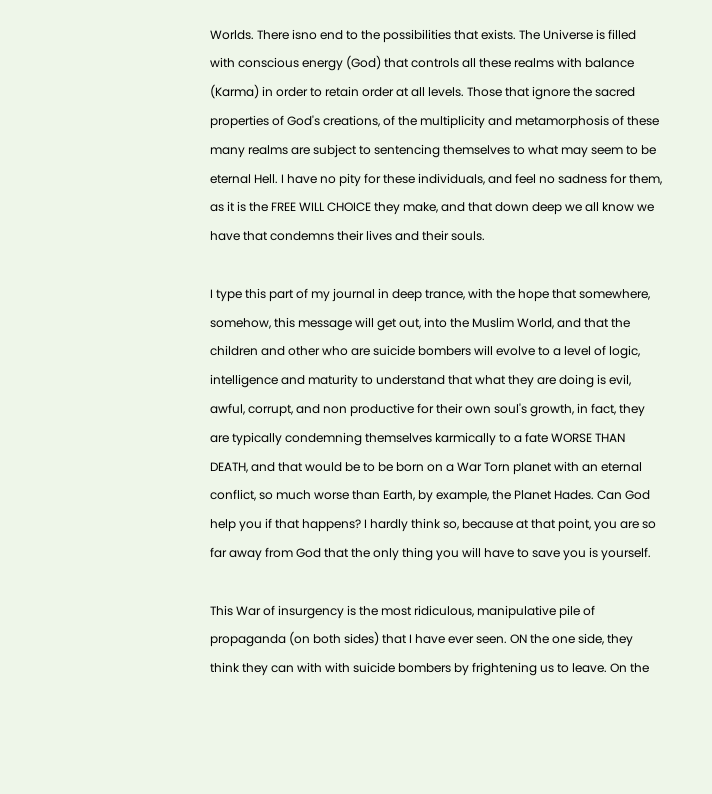Worlds. There isno end to the possibilities that exists. The Universe is filled with conscious energy (God) that controls all these realms with balance (Karma) in order to retain order at all levels. Those that ignore the sacred properties of God's creations, of the multiplicity and metamorphosis of these many realms are subject to sentencing themselves to what may seem to be eternal Hell. I have no pity for these individuals, and feel no sadness for them, as it is the FREE WILL CHOICE they make, and that down deep we all know we have that condemns their lives and their souls.

I type this part of my journal in deep trance, with the hope that somewhere, somehow, this message will get out, into the Muslim World, and that the children and other who are suicide bombers will evolve to a level of logic, intelligence and maturity to understand that what they are doing is evil, awful, corrupt, and non productive for their own soul's growth, in fact, they are typically condemning themselves karmically to a fate WORSE THAN DEATH, and that would be to be born on a War Torn planet with an eternal conflict, so much worse than Earth, by example, the Planet Hades. Can God help you if that happens? I hardly think so, because at that point, you are so far away from God that the only thing you will have to save you is yourself.

This War of insurgency is the most ridiculous, manipulative pile of propaganda (on both sides) that I have ever seen. ON the one side, they think they can with with suicide bombers by frightening us to leave. On the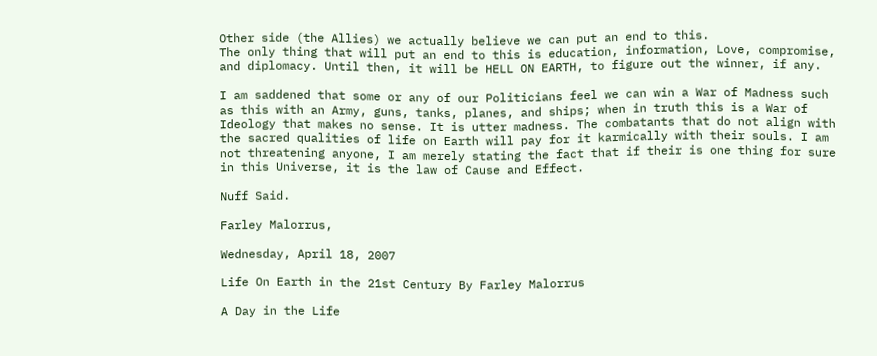Other side (the Allies) we actually believe we can put an end to this.
The only thing that will put an end to this is education, information, Love, compromise, and diplomacy. Until then, it will be HELL ON EARTH, to figure out the winner, if any.

I am saddened that some or any of our Politicians feel we can win a War of Madness such as this with an Army, guns, tanks, planes, and ships; when in truth this is a War of Ideology that makes no sense. It is utter madness. The combatants that do not align with the sacred qualities of life on Earth will pay for it karmically with their souls. I am not threatening anyone, I am merely stating the fact that if their is one thing for sure in this Universe, it is the law of Cause and Effect.

Nuff Said.

Farley Malorrus,

Wednesday, April 18, 2007

Life On Earth in the 21st Century By Farley Malorrus

A Day in the Life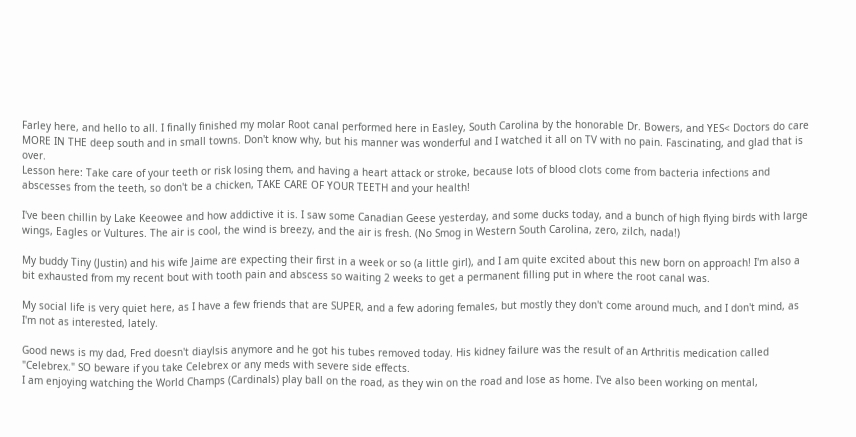Farley here, and hello to all. I finally finished my molar Root canal performed here in Easley, South Carolina by the honorable Dr. Bowers, and YES< Doctors do care MORE IN THE deep south and in small towns. Don't know why, but his manner was wonderful and I watched it all on TV with no pain. Fascinating, and glad that is over.
Lesson here: Take care of your teeth or risk losing them, and having a heart attack or stroke, because lots of blood clots come from bacteria infections and abscesses from the teeth, so don't be a chicken, TAKE CARE OF YOUR TEETH and your health!

I've been chillin by Lake Keeowee and how addictive it is. I saw some Canadian Geese yesterday, and some ducks today, and a bunch of high flying birds with large wings, Eagles or Vultures. The air is cool, the wind is breezy, and the air is fresh. (No Smog in Western South Carolina, zero, zilch, nada!)

My buddy Tiny (Justin) and his wife Jaime are expecting their first in a week or so (a little girl), and I am quite excited about this new born on approach! I'm also a bit exhausted from my recent bout with tooth pain and abscess so waiting 2 weeks to get a permanent filling put in where the root canal was.

My social life is very quiet here, as I have a few friends that are SUPER, and a few adoring females, but mostly they don't come around much, and I don't mind, as I'm not as interested, lately.

Good news is my dad, Fred doesn't diaylsis anymore and he got his tubes removed today. His kidney failure was the result of an Arthritis medication called "Celebrex." SO beware if you take Celebrex or any meds with severe side effects.
I am enjoying watching the World Champs (Cardinals) play ball on the road, as they win on the road and lose as home. I've also been working on mental,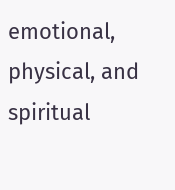emotional, physical, and spiritual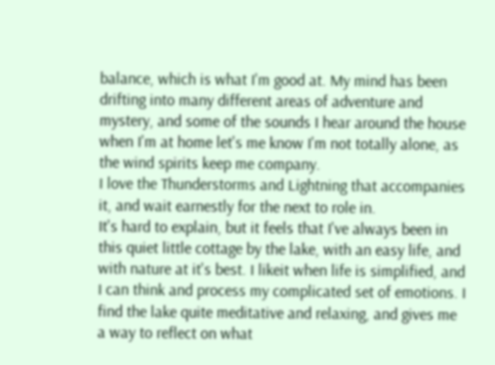balance, which is what I'm good at. My mind has been drifting into many different areas of adventure and mystery, and some of the sounds I hear around the house when I'm at home let's me know I'm not totally alone, as the wind spirits keep me company.
I love the Thunderstorms and Lightning that accompanies it, and wait earnestly for the next to role in.
It's hard to explain, but it feels that I've always been in this quiet little cottage by the lake, with an easy life, and with nature at it's best. I likeit when life is simplified, and I can think and process my complicated set of emotions. I find the lake quite meditative and relaxing, and gives me a way to reflect on what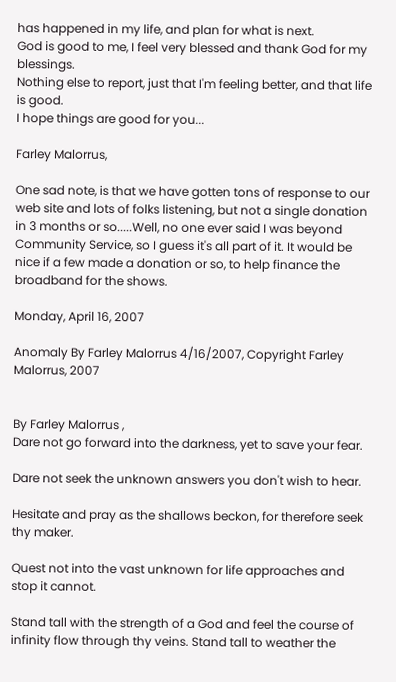has happened in my life, and plan for what is next.
God is good to me, I feel very blessed and thank God for my blessings.
Nothing else to report, just that I'm feeling better, and that life is good.
I hope things are good for you...

Farley Malorrus,

One sad note, is that we have gotten tons of response to our web site and lots of folks listening, but not a single donation in 3 months or so.....Well, no one ever said I was beyond Community Service, so I guess it's all part of it. It would be nice if a few made a donation or so, to help finance the broadband for the shows.

Monday, April 16, 2007

Anomaly By Farley Malorrus 4/16/2007, Copyright Farley Malorrus, 2007


By Farley Malorrus ,
Dare not go forward into the darkness, yet to save your fear.

Dare not seek the unknown answers you don't wish to hear.

Hesitate and pray as the shallows beckon, for therefore seek thy maker.

Quest not into the vast unknown for life approaches and stop it cannot.

Stand tall with the strength of a God and feel the course of infinity flow through thy veins. Stand tall to weather the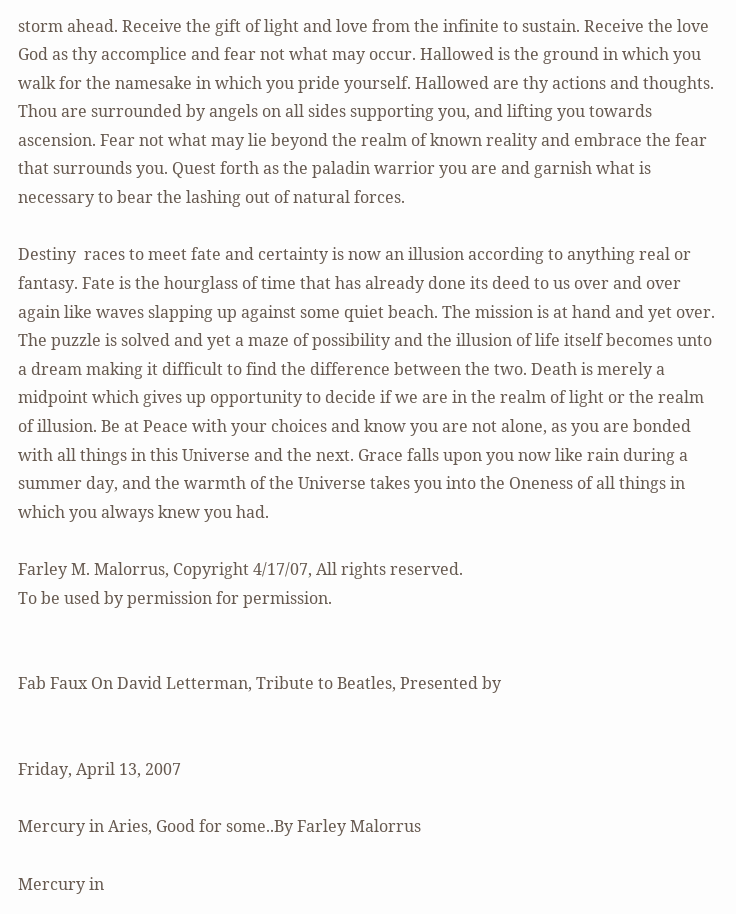storm ahead. Receive the gift of light and love from the infinite to sustain. Receive the love God as thy accomplice and fear not what may occur. Hallowed is the ground in which you walk for the namesake in which you pride yourself. Hallowed are thy actions and thoughts. Thou are surrounded by angels on all sides supporting you, and lifting you towards ascension. Fear not what may lie beyond the realm of known reality and embrace the fear that surrounds you. Quest forth as the paladin warrior you are and garnish what is necessary to bear the lashing out of natural forces.

Destiny  races to meet fate and certainty is now an illusion according to anything real or fantasy. Fate is the hourglass of time that has already done its deed to us over and over again like waves slapping up against some quiet beach. The mission is at hand and yet over. The puzzle is solved and yet a maze of possibility and the illusion of life itself becomes unto a dream making it difficult to find the difference between the two. Death is merely a midpoint which gives up opportunity to decide if we are in the realm of light or the realm of illusion. Be at Peace with your choices and know you are not alone, as you are bonded with all things in this Universe and the next. Grace falls upon you now like rain during a summer day, and the warmth of the Universe takes you into the Oneness of all things in which you always knew you had.

Farley M. Malorrus, Copyright 4/17/07, All rights reserved.
To be used by permission for permission.


Fab Faux On David Letterman, Tribute to Beatles, Presented by


Friday, April 13, 2007

Mercury in Aries, Good for some..By Farley Malorrus

Mercury in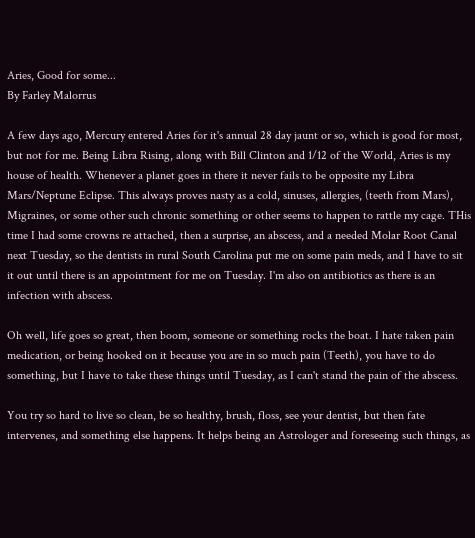Aries, Good for some...
By Farley Malorrus

A few days ago, Mercury entered Aries for it's annual 28 day jaunt or so, which is good for most, but not for me. Being Libra Rising, along with Bill Clinton and 1/12 of the World, Aries is my house of health. Whenever a planet goes in there it never fails to be opposite my Libra Mars/Neptune Eclipse. This always proves nasty as a cold, sinuses, allergies, (teeth from Mars), Migraines, or some other such chronic something or other seems to happen to rattle my cage. THis time I had some crowns re attached, then a surprise, an abscess, and a needed Molar Root Canal next Tuesday, so the dentists in rural South Carolina put me on some pain meds, and I have to sit it out until there is an appointment for me on Tuesday. I'm also on antibiotics as there is an infection with abscess.

Oh well, life goes so great, then boom, someone or something rocks the boat. I hate taken pain medication, or being hooked on it because you are in so much pain (Teeth), you have to do something, but I have to take these things until Tuesday, as I can't stand the pain of the abscess.

You try so hard to live so clean, be so healthy, brush, floss, see your dentist, but then fate intervenes, and something else happens. It helps being an Astrologer and foreseeing such things, as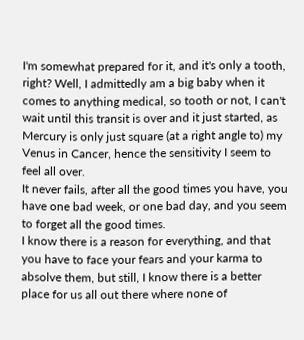I'm somewhat prepared for it, and it's only a tooth, right? Well, I admittedly am a big baby when it comes to anything medical, so tooth or not, I can't wait until this transit is over and it just started, as Mercury is only just square (at a right angle to) my Venus in Cancer, hence the sensitivity I seem to feel all over.
It never fails, after all the good times you have, you have one bad week, or one bad day, and you seem to forget all the good times.
I know there is a reason for everything, and that you have to face your fears and your karma to absolve them, but still, I know there is a better place for us all out there where none of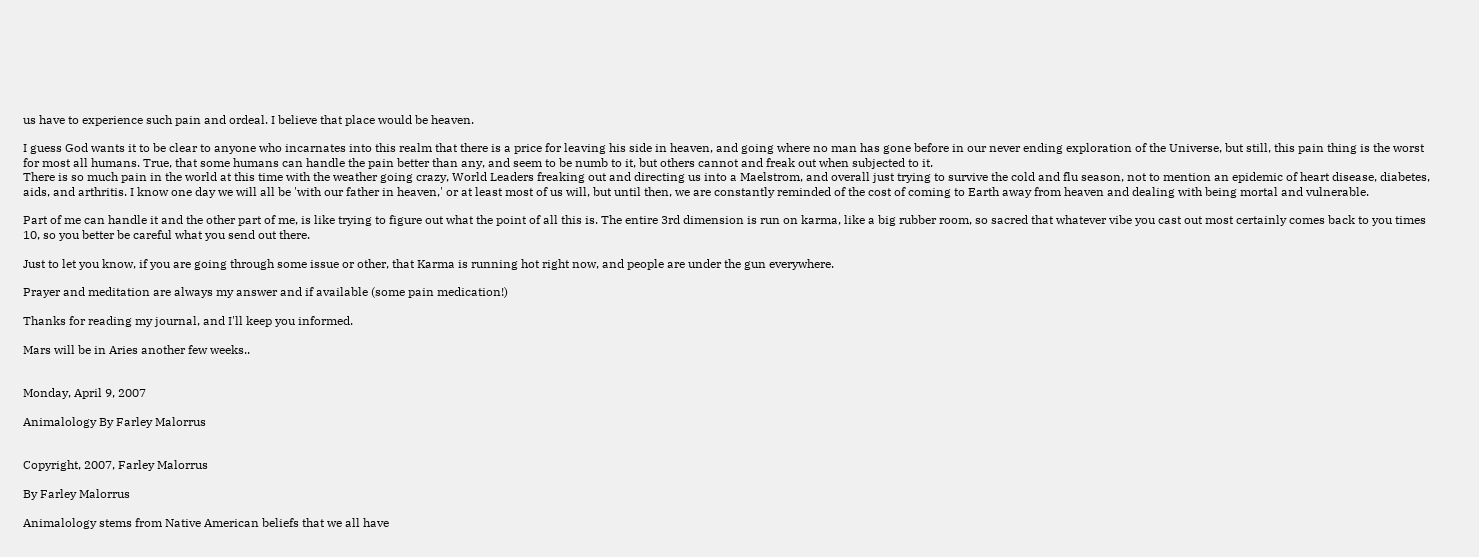us have to experience such pain and ordeal. I believe that place would be heaven.

I guess God wants it to be clear to anyone who incarnates into this realm that there is a price for leaving his side in heaven, and going where no man has gone before in our never ending exploration of the Universe, but still, this pain thing is the worst for most all humans. True, that some humans can handle the pain better than any, and seem to be numb to it, but others cannot and freak out when subjected to it.
There is so much pain in the world at this time with the weather going crazy, World Leaders freaking out and directing us into a Maelstrom, and overall just trying to survive the cold and flu season, not to mention an epidemic of heart disease, diabetes, aids, and arthritis. I know one day we will all be 'with our father in heaven,' or at least most of us will, but until then, we are constantly reminded of the cost of coming to Earth away from heaven and dealing with being mortal and vulnerable.

Part of me can handle it and the other part of me, is like trying to figure out what the point of all this is. The entire 3rd dimension is run on karma, like a big rubber room, so sacred that whatever vibe you cast out most certainly comes back to you times 10, so you better be careful what you send out there.

Just to let you know, if you are going through some issue or other, that Karma is running hot right now, and people are under the gun everywhere.

Prayer and meditation are always my answer and if available (some pain medication!)

Thanks for reading my journal, and I'll keep you informed.

Mars will be in Aries another few weeks..


Monday, April 9, 2007

Animalology By Farley Malorrus


Copyright, 2007, Farley Malorrus

By Farley Malorrus

Animalology stems from Native American beliefs that we all have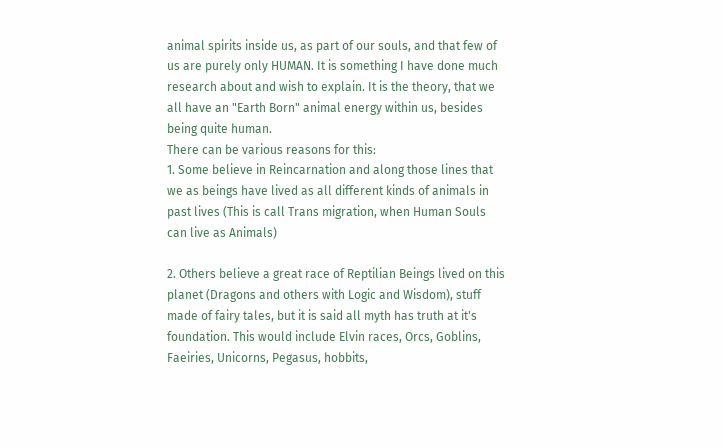animal spirits inside us, as part of our souls, and that few of us are purely only HUMAN. It is something I have done much research about and wish to explain. It is the theory, that we all have an "Earth Born" animal energy within us, besides being quite human.
There can be various reasons for this:
1. Some believe in Reincarnation and along those lines that we as beings have lived as all different kinds of animals in past lives (This is call Trans migration, when Human Souls can live as Animals)

2. Others believe a great race of Reptilian Beings lived on this planet (Dragons and others with Logic and Wisdom), stuff made of fairy tales, but it is said all myth has truth at it's foundation. This would include Elvin races, Orcs, Goblins, Faeiries, Unicorns, Pegasus, hobbits,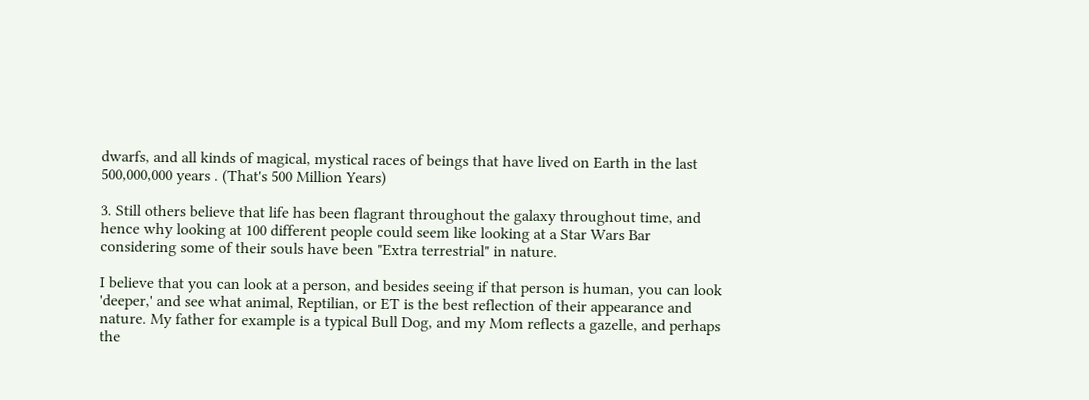dwarfs, and all kinds of magical, mystical races of beings that have lived on Earth in the last 500,000,000 years . (That's 500 Million Years)

3. Still others believe that life has been flagrant throughout the galaxy throughout time, and hence why looking at 100 different people could seem like looking at a Star Wars Bar considering some of their souls have been "Extra terrestrial" in nature.

I believe that you can look at a person, and besides seeing if that person is human, you can look 'deeper,' and see what animal, Reptilian, or ET is the best reflection of their appearance and nature. My father for example is a typical Bull Dog, and my Mom reflects a gazelle, and perhaps the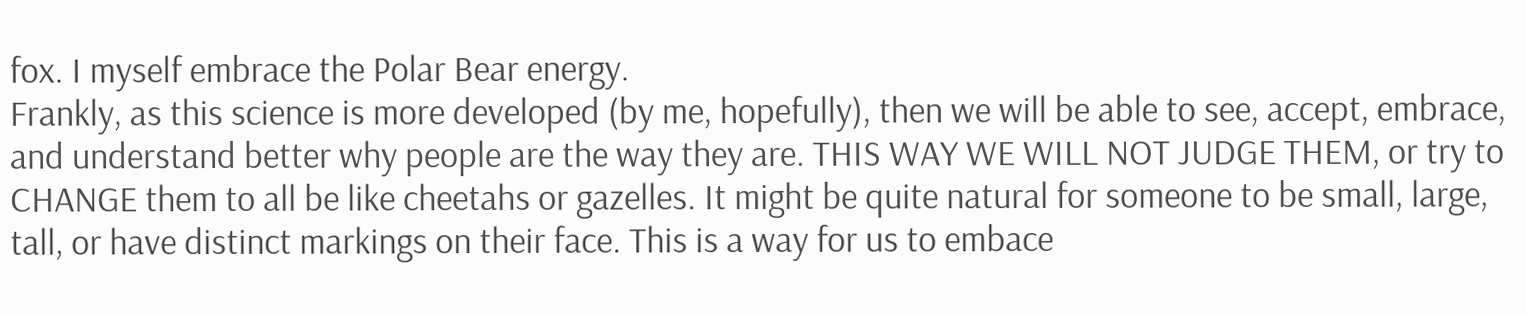fox. I myself embrace the Polar Bear energy.
Frankly, as this science is more developed (by me, hopefully), then we will be able to see, accept, embrace, and understand better why people are the way they are. THIS WAY WE WILL NOT JUDGE THEM, or try to CHANGE them to all be like cheetahs or gazelles. It might be quite natural for someone to be small, large, tall, or have distinct markings on their face. This is a way for us to embace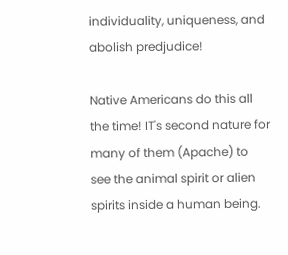individuality, uniqueness, and abolish predjudice!

Native Americans do this all the time! IT's second nature for many of them (Apache) to see the animal spirit or alien spirits inside a human being.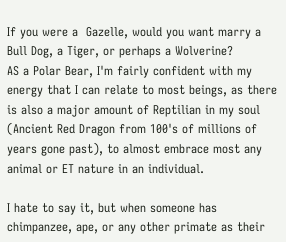If you were a  Gazelle, would you want marry a Bull Dog, a Tiger, or perhaps a Wolverine?
AS a Polar Bear, I'm fairly confident with my energy that I can relate to most beings, as there is also a major amount of Reptilian in my soul (Ancient Red Dragon from 100's of millions of years gone past), to almost embrace most any animal or ET nature in an individual.

I hate to say it, but when someone has chimpanzee, ape, or any other primate as their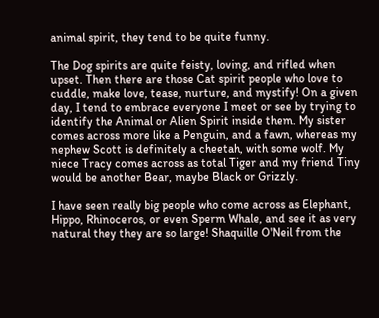animal spirit, they tend to be quite funny.

The Dog spirits are quite feisty, loving, and rifled when upset. Then there are those Cat spirit people who love to cuddle, make love, tease, nurture, and mystify! On a given day, I tend to embrace everyone I meet or see by trying to identify the Animal or Alien Spirit inside them. My sister comes across more like a Penguin, and a fawn, whereas my nephew Scott is definitely a cheetah, with some wolf. My niece Tracy comes across as total Tiger and my friend Tiny would be another Bear, maybe Black or Grizzly.

I have seen really big people who come across as Elephant, Hippo, Rhinoceros, or even Sperm Whale, and see it as very natural they they are so large! Shaquille O'Neil from the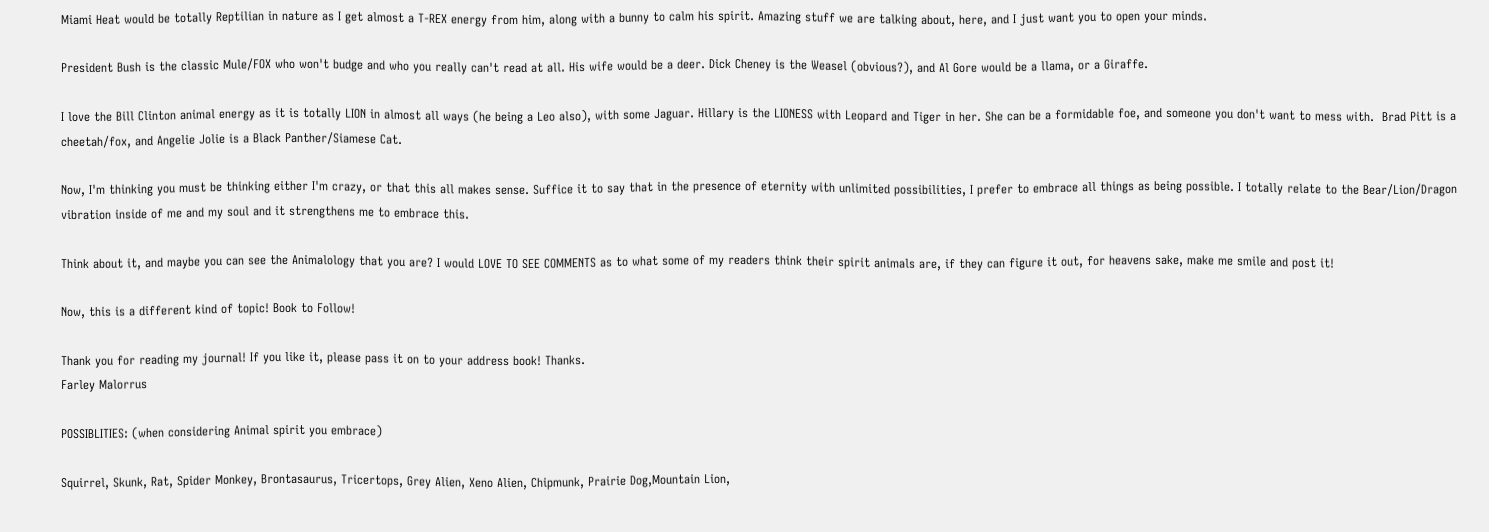Miami Heat would be totally Reptilian in nature as I get almost a T-REX energy from him, along with a bunny to calm his spirit. Amazing stuff we are talking about, here, and I just want you to open your minds.

President Bush is the classic Mule/FOX who won't budge and who you really can't read at all. His wife would be a deer. Dick Cheney is the Weasel (obvious?), and Al Gore would be a llama, or a Giraffe.

I love the Bill Clinton animal energy as it is totally LION in almost all ways (he being a Leo also), with some Jaguar. Hillary is the LIONESS with Leopard and Tiger in her. She can be a formidable foe, and someone you don't want to mess with.  Brad Pitt is a cheetah/fox, and Angelie Jolie is a Black Panther/Siamese Cat.

Now, I'm thinking you must be thinking either I'm crazy, or that this all makes sense. Suffice it to say that in the presence of eternity with unlimited possibilities, I prefer to embrace all things as being possible. I totally relate to the Bear/Lion/Dragon vibration inside of me and my soul and it strengthens me to embrace this.

Think about it, and maybe you can see the Animalology that you are? I would LOVE TO SEE COMMENTS as to what some of my readers think their spirit animals are, if they can figure it out, for heavens sake, make me smile and post it!

Now, this is a different kind of topic! Book to Follow!

Thank you for reading my journal! If you like it, please pass it on to your address book! Thanks.
Farley Malorrus

POSSIBLITIES: (when considering Animal spirit you embrace)

Squirrel, Skunk, Rat, Spider Monkey, Brontasaurus, Tricertops, Grey Alien, Xeno Alien, Chipmunk, Prairie Dog,Mountain Lion,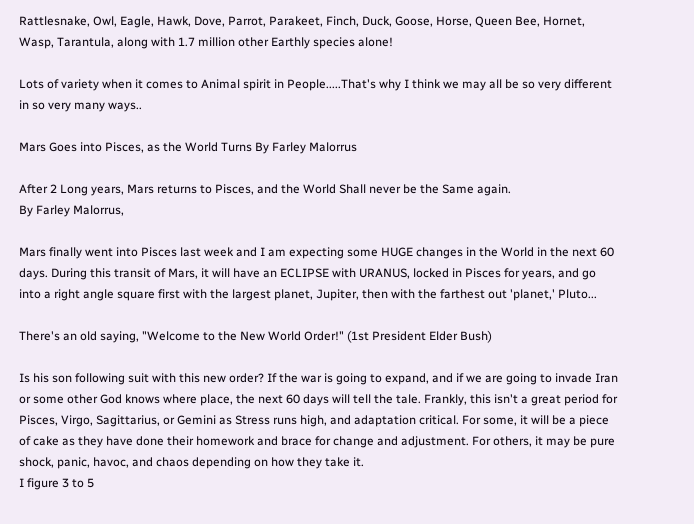Rattlesnake, Owl, Eagle, Hawk, Dove, Parrot, Parakeet, Finch, Duck, Goose, Horse, Queen Bee, Hornet, Wasp, Tarantula, along with 1.7 million other Earthly species alone!

Lots of variety when it comes to Animal spirit in People.....That's why I think we may all be so very different in so very many ways..

Mars Goes into Pisces, as the World Turns By Farley Malorrus

After 2 Long years, Mars returns to Pisces, and the World Shall never be the Same again.
By Farley Malorrus,

Mars finally went into Pisces last week and I am expecting some HUGE changes in the World in the next 60 days. During this transit of Mars, it will have an ECLIPSE with URANUS, locked in Pisces for years, and go into a right angle square first with the largest planet, Jupiter, then with the farthest out 'planet,' Pluto...

There's an old saying, "Welcome to the New World Order!" (1st President Elder Bush)

Is his son following suit with this new order? If the war is going to expand, and if we are going to invade Iran or some other God knows where place, the next 60 days will tell the tale. Frankly, this isn't a great period for Pisces, Virgo, Sagittarius, or Gemini as Stress runs high, and adaptation critical. For some, it will be a piece of cake as they have done their homework and brace for change and adjustment. For others, it may be pure shock, panic, havoc, and chaos depending on how they take it.
I figure 3 to 5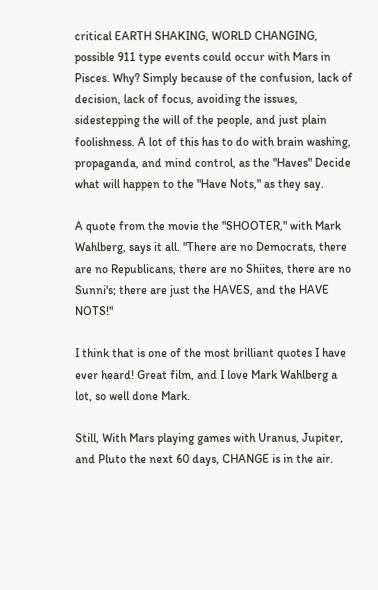critical EARTH SHAKING, WORLD CHANGING, possible 911 type events could occur with Mars in Pisces. Why? Simply because of the confusion, lack of decision, lack of focus, avoiding the issues, sidestepping the will of the people, and just plain foolishness. A lot of this has to do with brain washing, propaganda, and mind control, as the "Haves" Decide what will happen to the "Have Nots," as they say.

A quote from the movie the "SHOOTER," with Mark Wahlberg, says it all. "There are no Democrats, there are no Republicans, there are no Shiites, there are no Sunni's; there are just the HAVES, and the HAVE NOTS!"

I think that is one of the most brilliant quotes I have ever heard! Great film, and I love Mark Wahlberg a lot, so well done Mark.

Still, With Mars playing games with Uranus, Jupiter, and Pluto the next 60 days, CHANGE is in the air.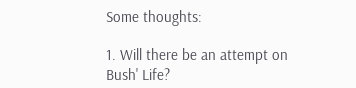Some thoughts:

1. Will there be an attempt on Bush' Life?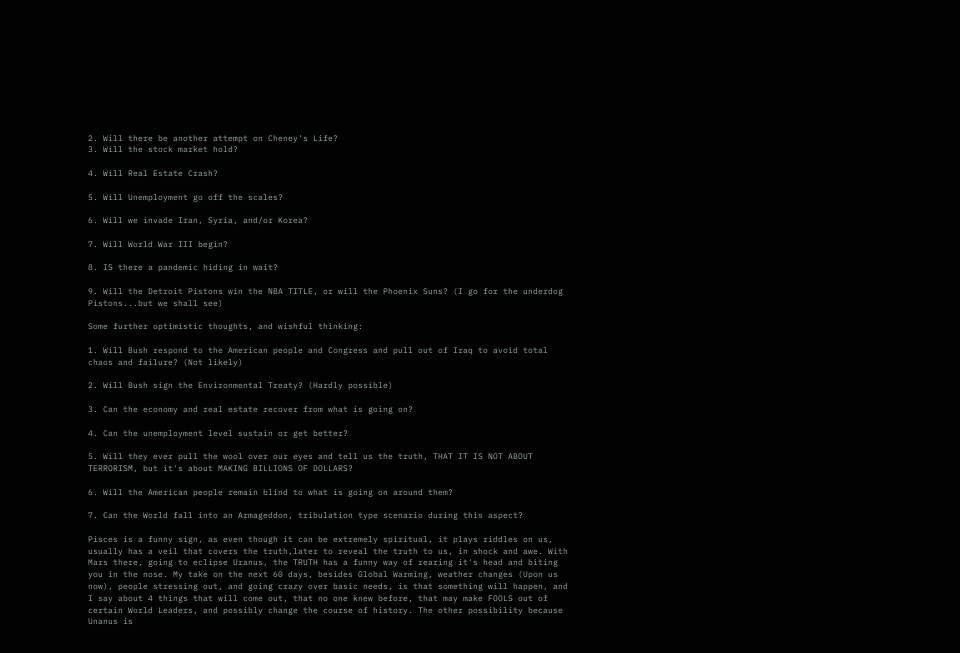2. Will there be another attempt on Cheney's Life?
3. Will the stock market hold?

4. Will Real Estate Crash?

5. Will Unemployment go off the scales?

6. Will we invade Iran, Syria, and/or Korea?

7. Will World War III begin?

8. IS there a pandemic hiding in wait?

9. Will the Detroit Pistons win the NBA TITLE, or will the Phoenix Suns? (I go for the underdog Pistons...but we shall see)

Some further optimistic thoughts, and wishful thinking:

1. Will Bush respond to the American people and Congress and pull out of Iraq to avoid total chaos and failure? (Not likely)

2. Will Bush sign the Environmental Treaty? (Hardly possible)

3. Can the economy and real estate recover from what is going on?

4. Can the unemployment level sustain or get better?

5. Will they ever pull the wool over our eyes and tell us the truth, THAT IT IS NOT ABOUT TERRORISM, but it's about MAKING BILLIONS OF DOLLARS?

6. Will the American people remain blind to what is going on around them?

7. Can the World fall into an Armageddon, tribulation type scenario during this aspect?

Pisces is a funny sign, as even though it can be extremely spiritual, it plays riddles on us, usually has a veil that covers the truth,later to reveal the truth to us, in shock and awe. With Mars there, going to eclipse Uranus, the TRUTH has a funny way of rearing it's head and biting you in the nose. My take on the next 60 days, besides Global Warming, weather changes (Upon us now), people stressing out, and going crazy over basic needs, is that something will happen, and I say about 4 things that will come out, that no one knew before, that may make FOOLS out of certain World Leaders, and possibly change the course of history. The other possibility because Unanus is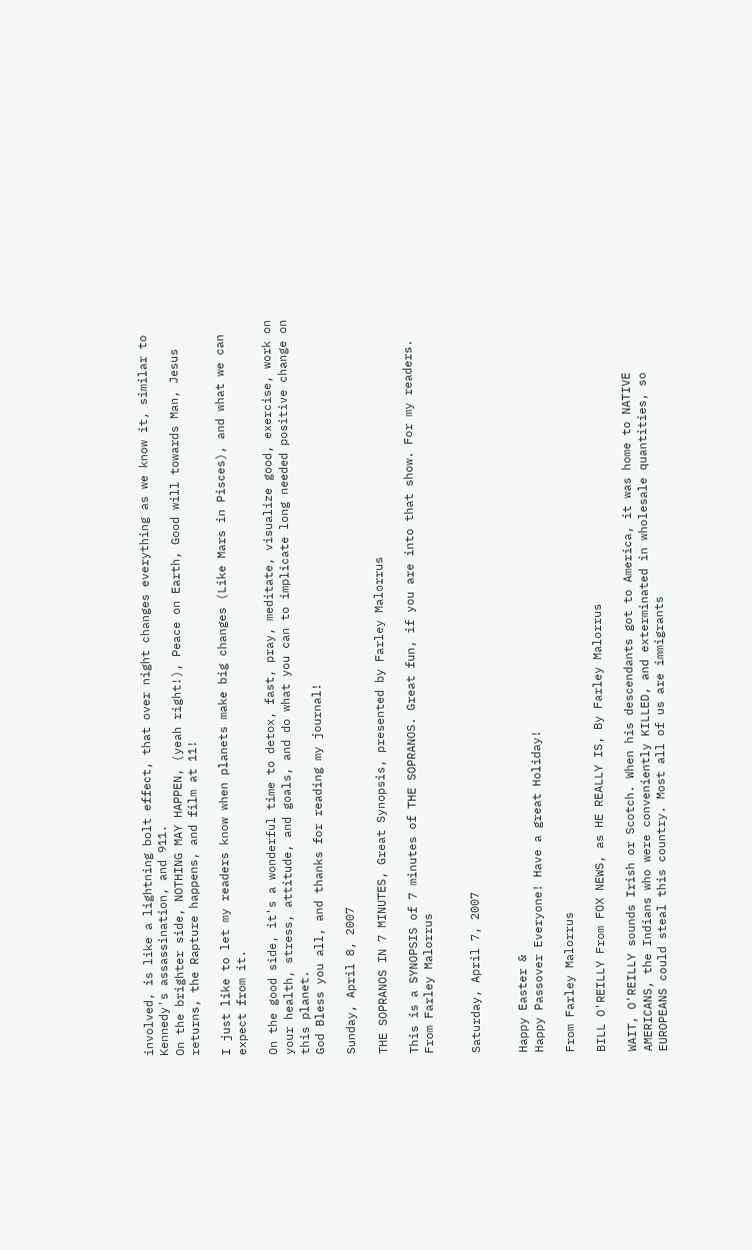involved, is like a lightning bolt effect, that over night changes everything as we know it, similar to Kennedy's assassination, and 911.
On the brighter side, NOTHING MAY HAPPEN, (yeah right!), Peace on Earth, Good will towards Man, Jesus returns, the Rapture happens, and film at 11!

I just like to let my readers know when planets make big changes (Like Mars in Pisces), and what we can expect from it.

On the good side, it's a wonderful time to detox, fast, pray, meditate, visualize good, exercise, work on your health, stress, attitude, and goals, and do what you can to implicate long needed positive change on this planet.
God Bless you all, and thanks for reading my journal!

Sunday, April 8, 2007

THE SOPRANOS IN 7 MINUTES, Great Synopsis, presented by Farley Malorrus

This is a SYNOPSIS of 7 minutes of THE SOPRANOS. Great fun, if you are into that show. For my readers.
From Farley Malorrus


Saturday, April 7, 2007


Happy Easter &
Happy Passover Everyone! Have a great Holiday!

From Farley Malorrus

BILL O'REILLY From FOX NEWS, as HE REALLY IS, By Farley Malorrus

WAIT, O'REILLY sounds Irish or Scotch. When his descendants got to America, it was home to NATIVE AMERICANS, the Indians who were conveniently KILLED, and exterminated in wholesale quantities, so EUROPEANS could steal this country. Most all of us are immigrants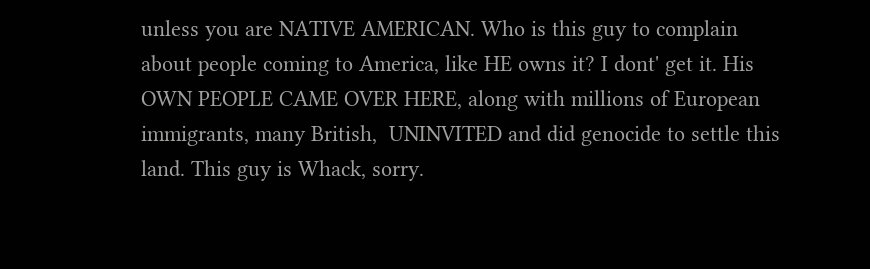unless you are NATIVE AMERICAN. Who is this guy to complain about people coming to America, like HE owns it? I dont' get it. His OWN PEOPLE CAME OVER HERE, along with millions of European immigrants, many British,  UNINVITED and did genocide to settle this land. This guy is Whack, sorry.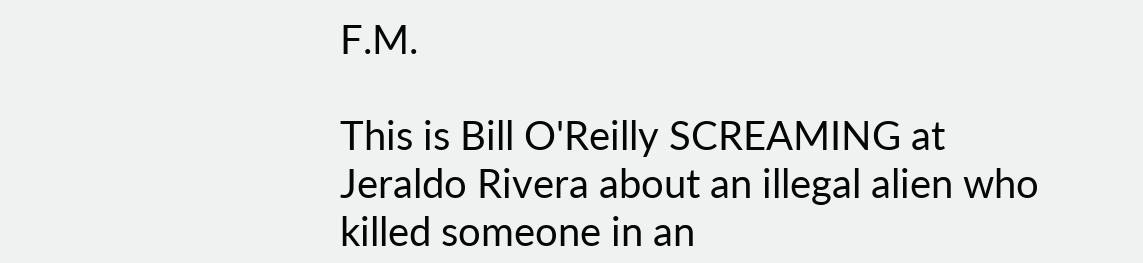F.M.

This is Bill O'Reilly SCREAMING at Jeraldo Rivera about an illegal alien who killed someone in an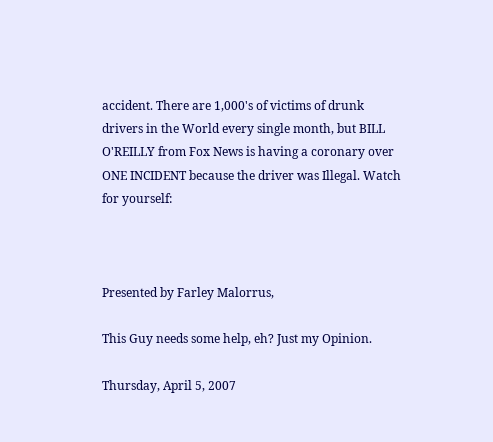accident. There are 1,000's of victims of drunk drivers in the World every single month, but BILL O'REILLY from Fox News is having a coronary over ONE INCIDENT because the driver was Illegal. Watch for yourself:



Presented by Farley Malorrus,

This Guy needs some help, eh? Just my Opinion.

Thursday, April 5, 2007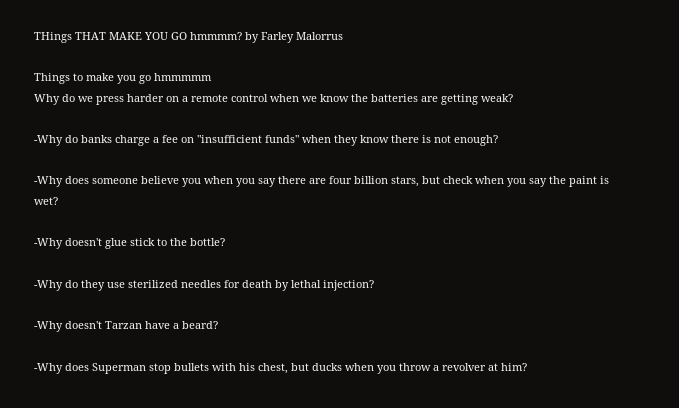THings THAT MAKE YOU GO hmmmm? by Farley Malorrus

Things to make you go hmmmmm
Why do we press harder on a remote control when we know the batteries are getting weak?

-Why do banks charge a fee on "insufficient funds" when they know there is not enough?

-Why does someone believe you when you say there are four billion stars, but check when you say the paint is wet?

-Why doesn't glue stick to the bottle?

-Why do they use sterilized needles for death by lethal injection?

-Why doesn't Tarzan have a beard?

-Why does Superman stop bullets with his chest, but ducks when you throw a revolver at him?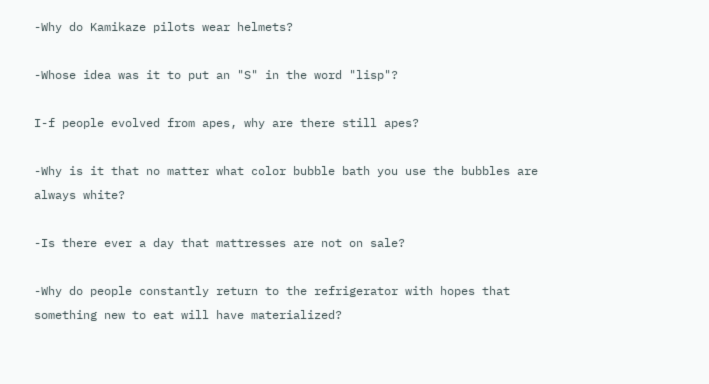-Why do Kamikaze pilots wear helmets?

-Whose idea was it to put an "S" in the word "lisp"?

I-f people evolved from apes, why are there still apes?

-Why is it that no matter what color bubble bath you use the bubbles are always white?

-Is there ever a day that mattresses are not on sale?

-Why do people constantly return to the refrigerator with hopes that something new to eat will have materialized?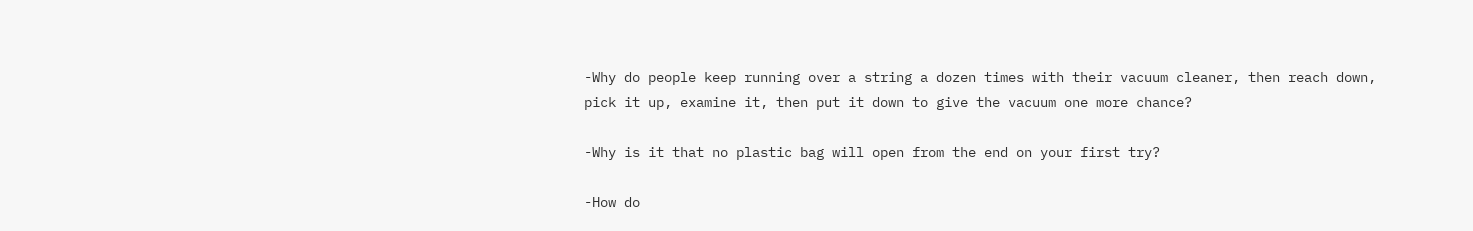-Why do people keep running over a string a dozen times with their vacuum cleaner, then reach down, pick it up, examine it, then put it down to give the vacuum one more chance?

-Why is it that no plastic bag will open from the end on your first try?

-How do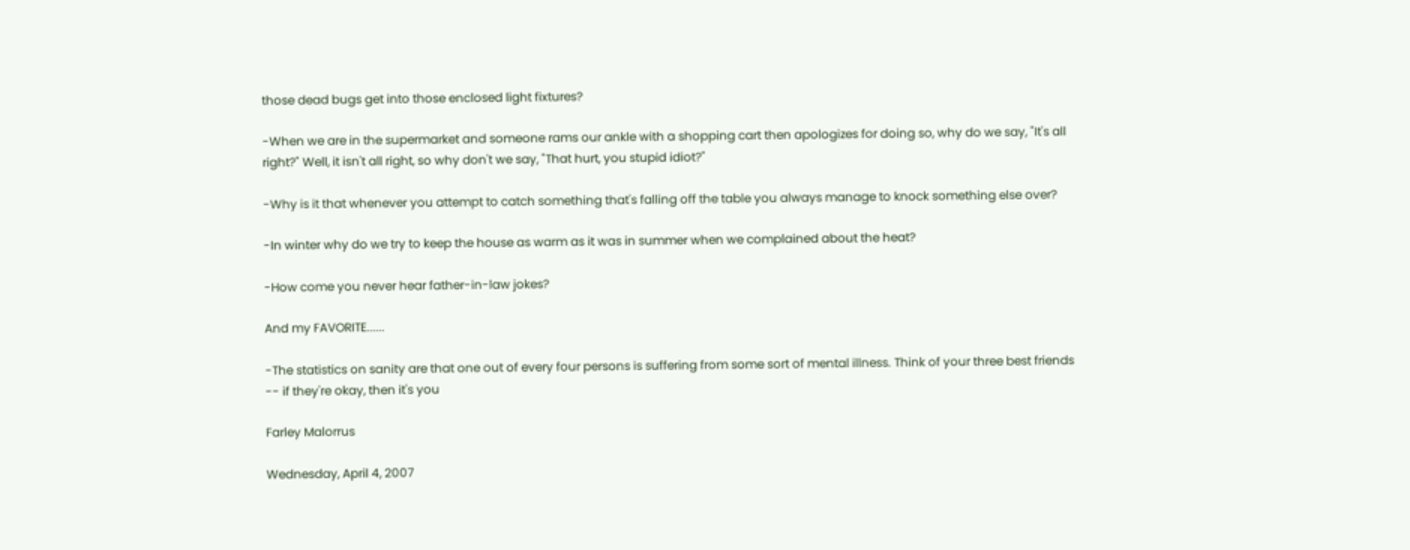those dead bugs get into those enclosed light fixtures?

-When we are in the supermarket and someone rams our ankle with a shopping cart then apologizes for doing so, why do we say, "It's all right?" Well, it isn't all right, so why don't we say, "That hurt, you stupid idiot?"

-Why is it that whenever you attempt to catch something that's falling off the table you always manage to knock something else over?

-In winter why do we try to keep the house as warm as it was in summer when we complained about the heat?

-How come you never hear father-in-law jokes?

And my FAVORITE......

-The statistics on sanity are that one out of every four persons is suffering from some sort of mental illness. Think of your three best friends -- if they're okay, then it's you

Farley Malorrus

Wednesday, April 4, 2007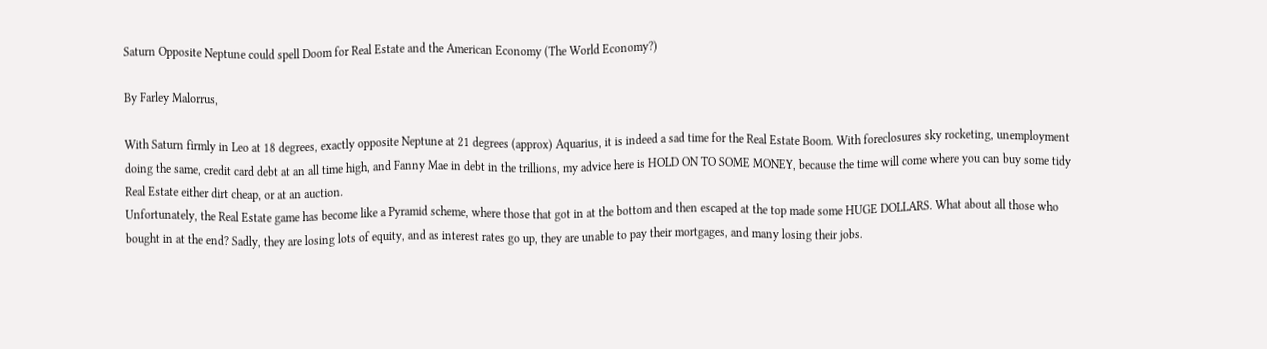Saturn Opposite Neptune could spell Doom for Real Estate and the American Economy (The World Economy?)

By Farley Malorrus,

With Saturn firmly in Leo at 18 degrees, exactly opposite Neptune at 21 degrees (approx) Aquarius, it is indeed a sad time for the Real Estate Boom. With foreclosures sky rocketing, unemployment doing the same, credit card debt at an all time high, and Fanny Mae in debt in the trillions, my advice here is HOLD ON TO SOME MONEY, because the time will come where you can buy some tidy Real Estate either dirt cheap, or at an auction.
Unfortunately, the Real Estate game has become like a Pyramid scheme, where those that got in at the bottom and then escaped at the top made some HUGE DOLLARS. What about all those who bought in at the end? Sadly, they are losing lots of equity, and as interest rates go up, they are unable to pay their mortgages, and many losing their jobs.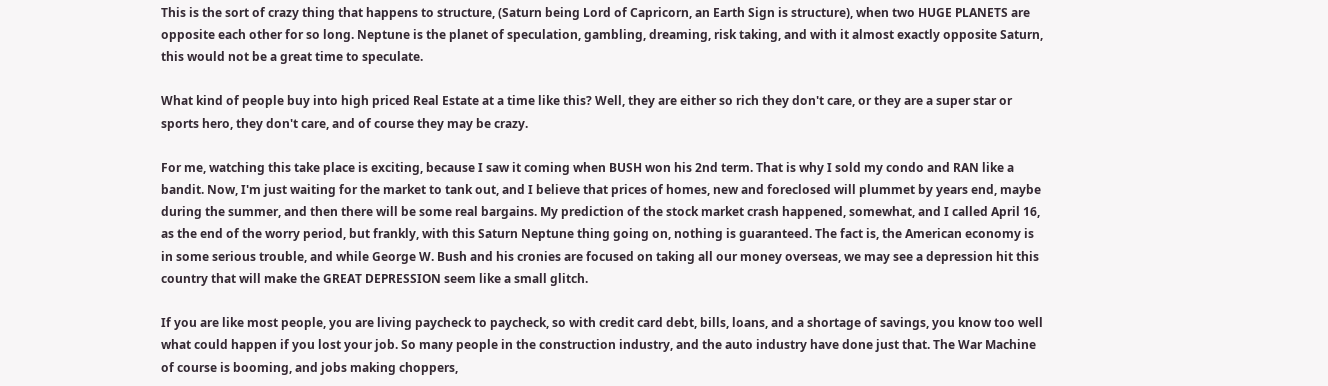This is the sort of crazy thing that happens to structure, (Saturn being Lord of Capricorn, an Earth Sign is structure), when two HUGE PLANETS are opposite each other for so long. Neptune is the planet of speculation, gambling, dreaming, risk taking, and with it almost exactly opposite Saturn, this would not be a great time to speculate.

What kind of people buy into high priced Real Estate at a time like this? Well, they are either so rich they don't care, or they are a super star or sports hero, they don't care, and of course they may be crazy.

For me, watching this take place is exciting, because I saw it coming when BUSH won his 2nd term. That is why I sold my condo and RAN like a bandit. Now, I'm just waiting for the market to tank out, and I believe that prices of homes, new and foreclosed will plummet by years end, maybe during the summer, and then there will be some real bargains. My prediction of the stock market crash happened, somewhat, and I called April 16, as the end of the worry period, but frankly, with this Saturn Neptune thing going on, nothing is guaranteed. The fact is, the American economy is in some serious trouble, and while George W. Bush and his cronies are focused on taking all our money overseas, we may see a depression hit this country that will make the GREAT DEPRESSION seem like a small glitch.

If you are like most people, you are living paycheck to paycheck, so with credit card debt, bills, loans, and a shortage of savings, you know too well what could happen if you lost your job. So many people in the construction industry, and the auto industry have done just that. The War Machine of course is booming, and jobs making choppers,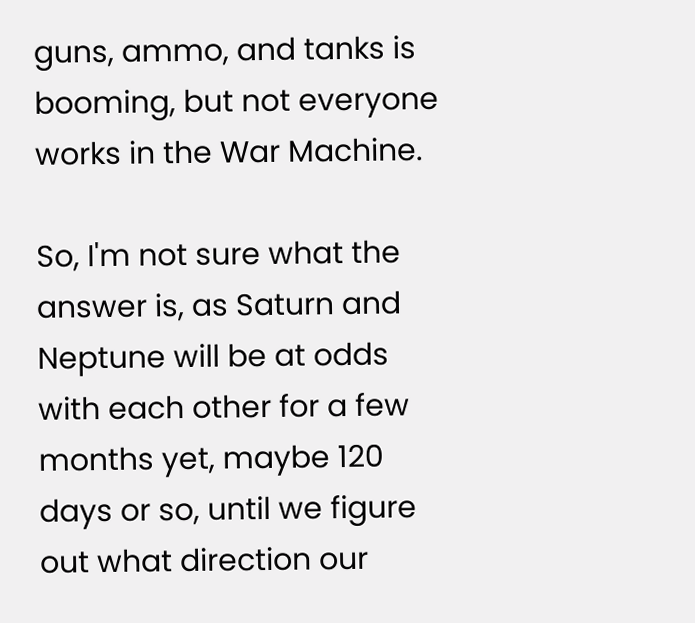guns, ammo, and tanks is booming, but not everyone works in the War Machine.

So, I'm not sure what the answer is, as Saturn and Neptune will be at odds with each other for a few months yet, maybe 120 days or so, until we figure out what direction our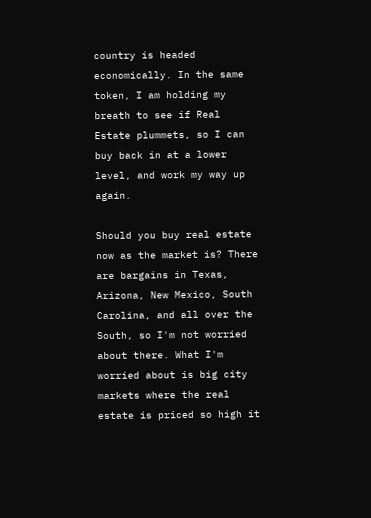country is headed economically. In the same token, I am holding my breath to see if Real Estate plummets, so I can buy back in at a lower level, and work my way up again.

Should you buy real estate now as the market is? There are bargains in Texas, Arizona, New Mexico, South Carolina, and all over the South, so I'm not worried about there. What I'm worried about is big city markets where the real estate is priced so high it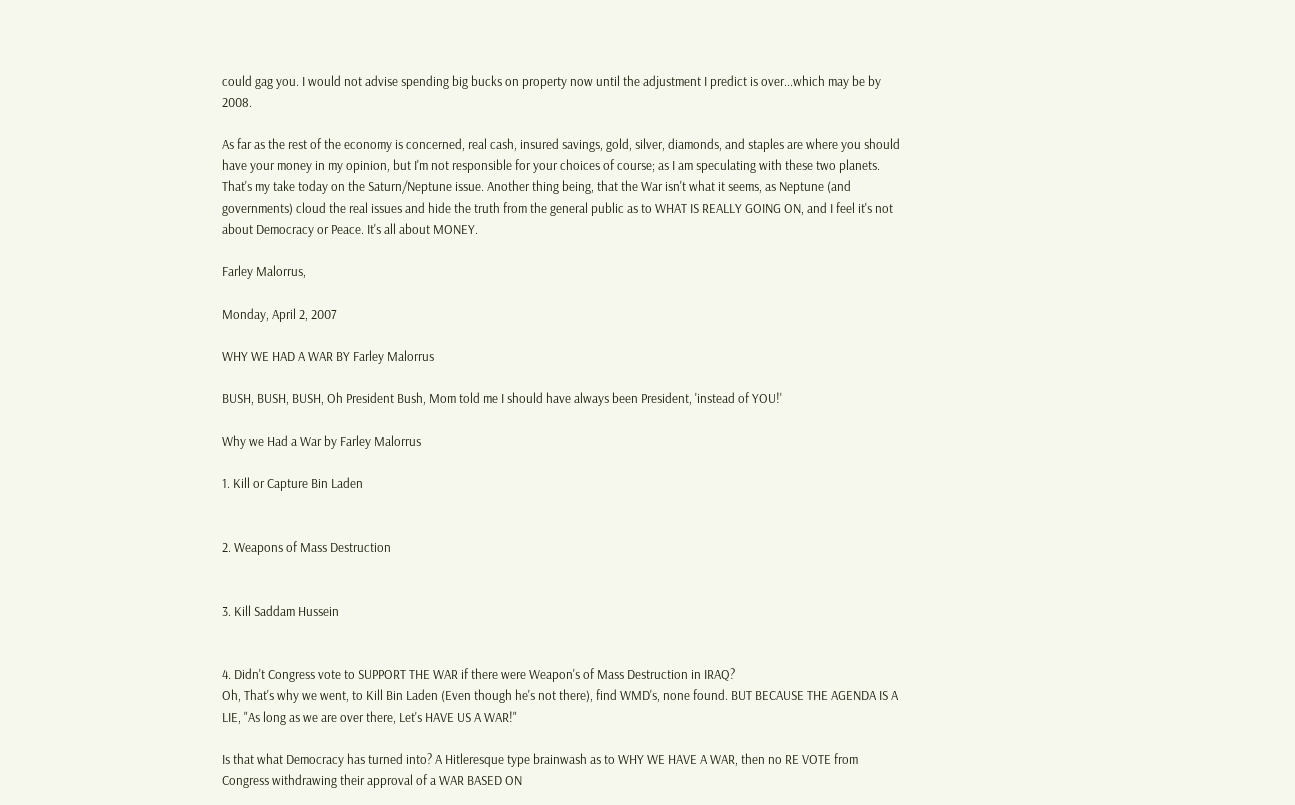could gag you. I would not advise spending big bucks on property now until the adjustment I predict is over...which may be by 2008.

As far as the rest of the economy is concerned, real cash, insured savings, gold, silver, diamonds, and staples are where you should have your money in my opinion, but I'm not responsible for your choices of course; as I am speculating with these two planets.
That's my take today on the Saturn/Neptune issue. Another thing being, that the War isn't what it seems, as Neptune (and governments) cloud the real issues and hide the truth from the general public as to WHAT IS REALLY GOING ON, and I feel it's not about Democracy or Peace. It's all about MONEY.

Farley Malorrus,

Monday, April 2, 2007

WHY WE HAD A WAR BY Farley Malorrus

BUSH, BUSH, BUSH, Oh President Bush, Mom told me I should have always been President, 'instead of YOU!'

Why we Had a War by Farley Malorrus

1. Kill or Capture Bin Laden


2. Weapons of Mass Destruction


3. Kill Saddam Hussein


4. Didn't Congress vote to SUPPORT THE WAR if there were Weapon's of Mass Destruction in IRAQ?
Oh, That's why we went, to Kill Bin Laden (Even though he's not there), find WMD's, none found. BUT BECAUSE THE AGENDA IS A LIE, "As long as we are over there, Let's HAVE US A WAR!"

Is that what Democracy has turned into? A Hitleresque type brainwash as to WHY WE HAVE A WAR, then no RE VOTE from Congress withdrawing their approval of a WAR BASED ON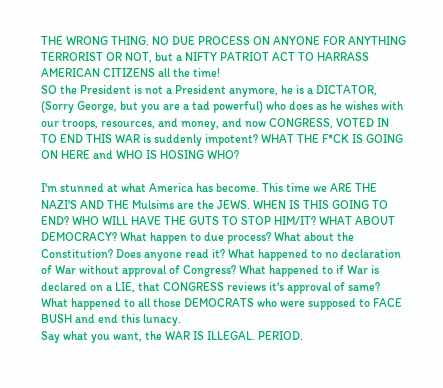THE WRONG THING. NO DUE PROCESS ON ANYONE FOR ANYTHING TERRORIST OR NOT, but a NIFTY PATRIOT ACT TO HARRASS AMERICAN CITIZENS all the time!
SO the President is not a President anymore, he is a DICTATOR, (Sorry George, but you are a tad powerful) who does as he wishes with our troops, resources, and money, and now CONGRESS, VOTED IN TO END THIS WAR is suddenly impotent? WHAT THE F*CK IS GOING ON HERE and WHO IS HOSING WHO?

I'm stunned at what America has become. This time we ARE THE NAZI'S AND THE Mulsims are the JEWS. WHEN IS THIS GOING TO END? WHO WILL HAVE THE GUTS TO STOP HIM/IT? WHAT ABOUT DEMOCRACY? What happen to due process? What about the Constitution? Does anyone read it? What happened to no declaration of War without approval of Congress? What happened to if War is declared on a LIE, that CONGRESS reviews it's approval of same? What happened to all those DEMOCRATS who were supposed to FACE BUSH and end this lunacy.
Say what you want, the WAR IS ILLEGAL. PERIOD.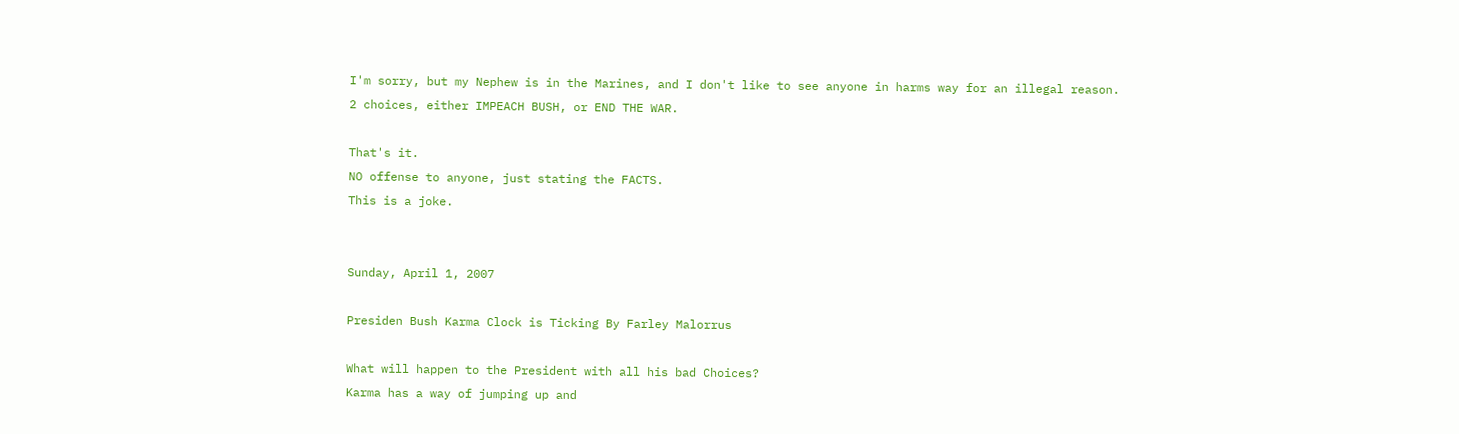I'm sorry, but my Nephew is in the Marines, and I don't like to see anyone in harms way for an illegal reason.
2 choices, either IMPEACH BUSH, or END THE WAR.

That's it.
NO offense to anyone, just stating the FACTS.
This is a joke.


Sunday, April 1, 2007

Presiden Bush Karma Clock is Ticking By Farley Malorrus

What will happen to the President with all his bad Choices?
Karma has a way of jumping up and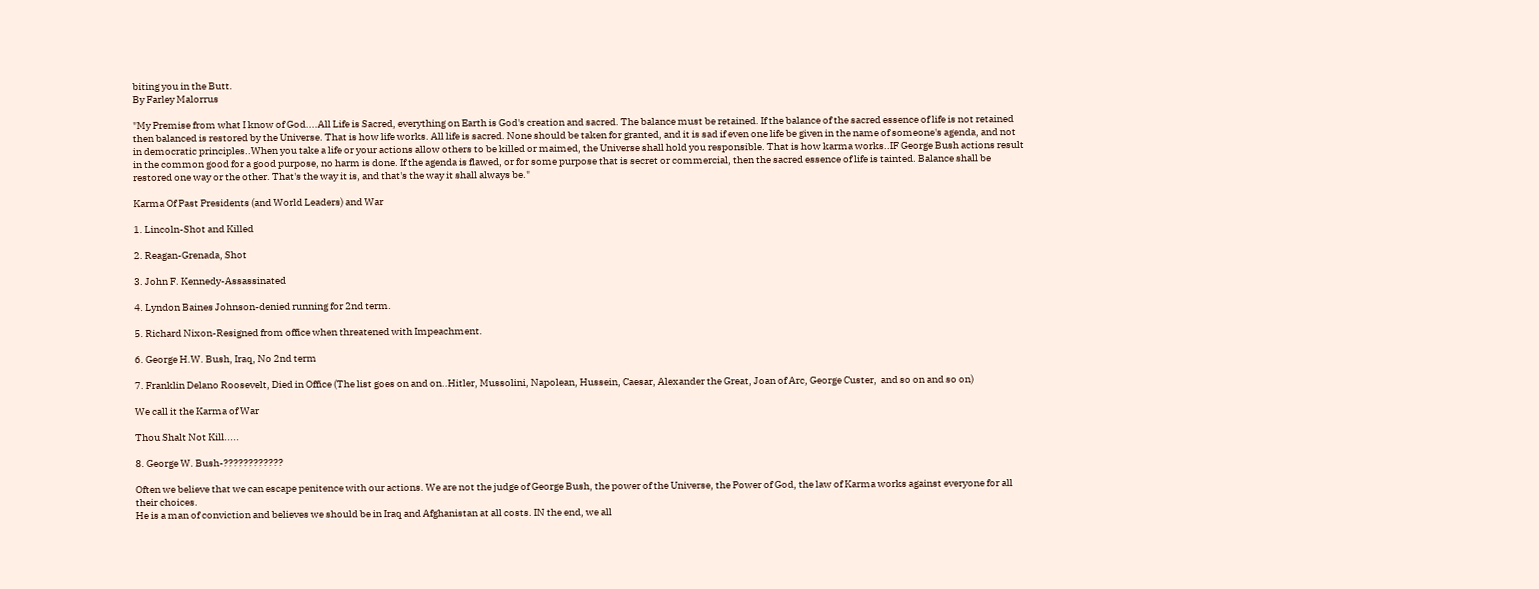biting you in the Butt.
By Farley Malorrus

"My Premise from what I know of God....All Life is Sacred, everything on Earth is God's creation and sacred. The balance must be retained. If the balance of the sacred essence of life is not retained then balanced is restored by the Universe. That is how life works. All life is sacred. None should be taken for granted, and it is sad if even one life be given in the name of someone's agenda, and not in democratic principles..When you take a life or your actions allow others to be killed or maimed, the Universe shall hold you responsible. That is how karma works..IF George Bush actions result in the common good for a good purpose, no harm is done. If the agenda is flawed, or for some purpose that is secret or commercial, then the sacred essence of life is tainted. Balance shall be restored one way or the other. That's the way it is, and that's the way it shall always be."

Karma Of Past Presidents (and World Leaders) and War

1. Lincoln-Shot and Killed

2. Reagan-Grenada, Shot

3. John F. Kennedy-Assassinated

4. Lyndon Baines Johnson-denied running for 2nd term.

5. Richard Nixon-Resigned from office when threatened with Impeachment.

6. George H.W. Bush, Iraq, No 2nd term

7. Franklin Delano Roosevelt, Died in Office (The list goes on and on..Hitler, Mussolini, Napolean, Hussein, Caesar, Alexander the Great, Joan of Arc, George Custer,  and so on and so on)

We call it the Karma of War

Thou Shalt Not Kill.....

8. George W. Bush-????????????

Often we believe that we can escape penitence with our actions. We are not the judge of George Bush, the power of the Universe, the Power of God, the law of Karma works against everyone for all their choices.
He is a man of conviction and believes we should be in Iraq and Afghanistan at all costs. IN the end, we all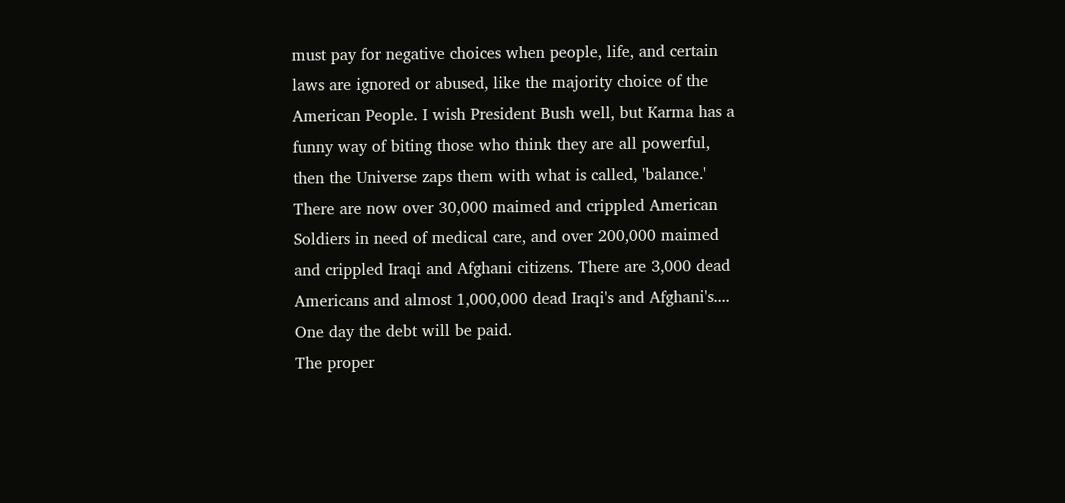must pay for negative choices when people, life, and certain laws are ignored or abused, like the majority choice of the American People. I wish President Bush well, but Karma has a funny way of biting those who think they are all powerful, then the Universe zaps them with what is called, 'balance.'
There are now over 30,000 maimed and crippled American Soldiers in need of medical care, and over 200,000 maimed and crippled Iraqi and Afghani citizens. There are 3,000 dead Americans and almost 1,000,000 dead Iraqi's and Afghani's....
One day the debt will be paid.
The proper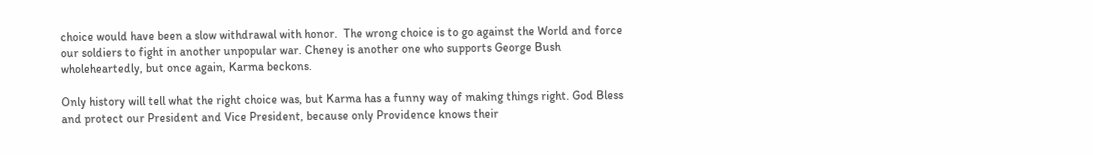choice would have been a slow withdrawal with honor.  The wrong choice is to go against the World and force our soldiers to fight in another unpopular war. Cheney is another one who supports George Bush wholeheartedly, but once again, Karma beckons.

Only history will tell what the right choice was, but Karma has a funny way of making things right. God Bless and protect our President and Vice President, because only Providence knows their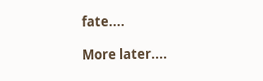fate....

More later....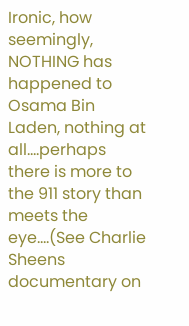Ironic, how seemingly, NOTHING has happened to Osama Bin Laden, nothing at all....perhaps there is more to the 911 story than meets the eye....(See Charlie Sheens documentary on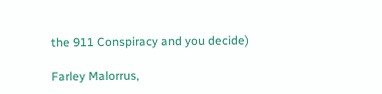the 911 Conspiracy and you decide)

Farley Malorrus,